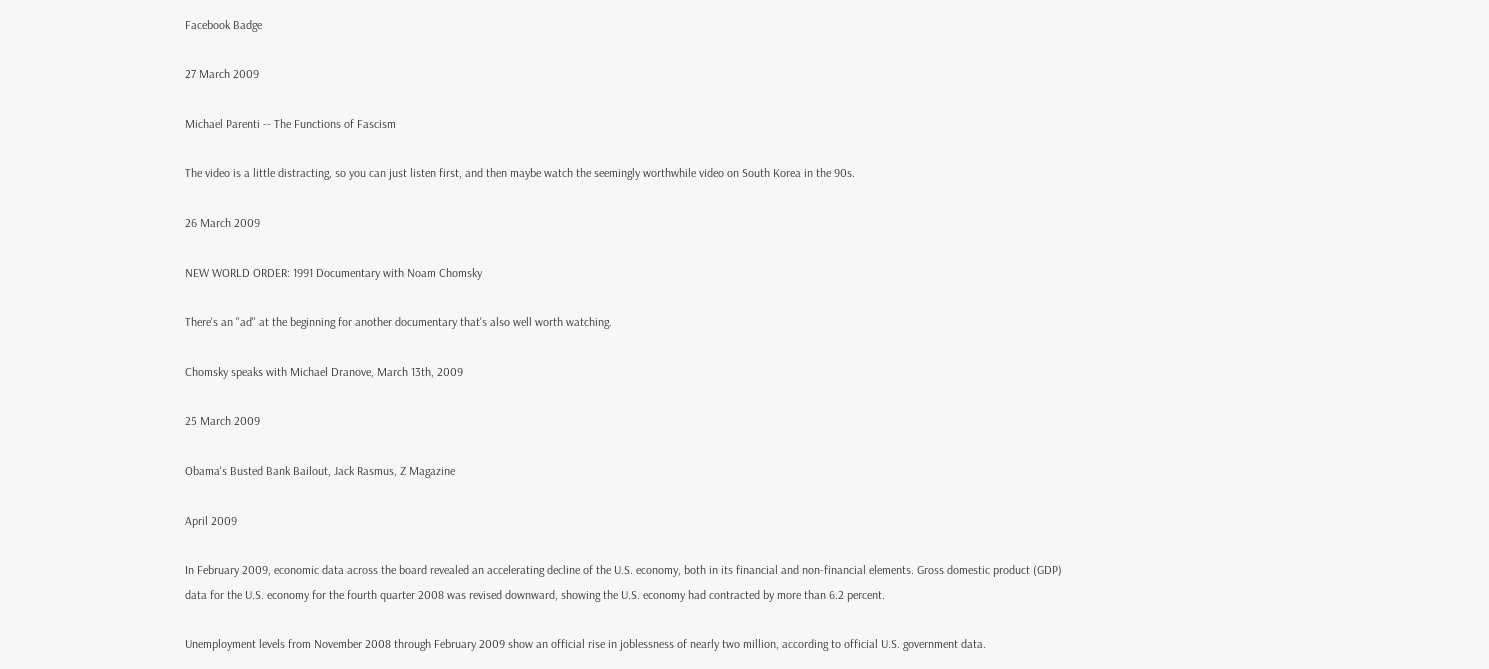Facebook Badge

27 March 2009

Michael Parenti -- The Functions of Fascism

The video is a little distracting, so you can just listen first, and then maybe watch the seemingly worthwhile video on South Korea in the 90s.

26 March 2009

NEW WORLD ORDER: 1991 Documentary with Noam Chomsky

There's an "ad" at the beginning for another documentary that's also well worth watching.

Chomsky speaks with Michael Dranove, March 13th, 2009

25 March 2009

Obama's Busted Bank Bailout, Jack Rasmus, Z Magazine

April 2009

In February 2009, economic data across the board revealed an accelerating decline of the U.S. economy, both in its financial and non-financial elements. Gross domestic product (GDP) data for the U.S. economy for the fourth quarter 2008 was revised downward, showing the U.S. economy had contracted by more than 6.2 percent.

Unemployment levels from November 2008 through February 2009 show an official rise in joblessness of nearly two million, according to official U.S. government data.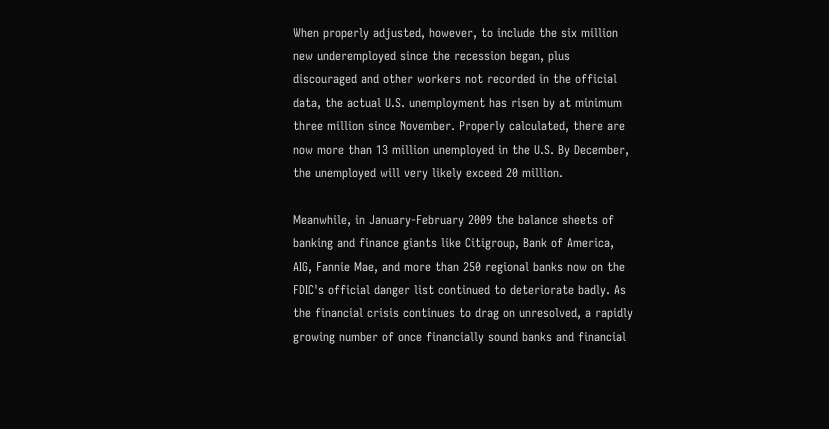When properly adjusted, however, to include the six million new underemployed since the recession began, plus discouraged and other workers not recorded in the official data, the actual U.S. unemployment has risen by at minimum three million since November. Properly calculated, there are now more than 13 million unemployed in the U.S. By December, the unemployed will very likely exceed 20 million.

Meanwhile, in January-February 2009 the balance sheets of banking and finance giants like Citigroup, Bank of America, AIG, Fannie Mae, and more than 250 regional banks now on the FDIC's official danger list continued to deteriorate badly. As the financial crisis continues to drag on unresolved, a rapidly growing number of once financially sound banks and financial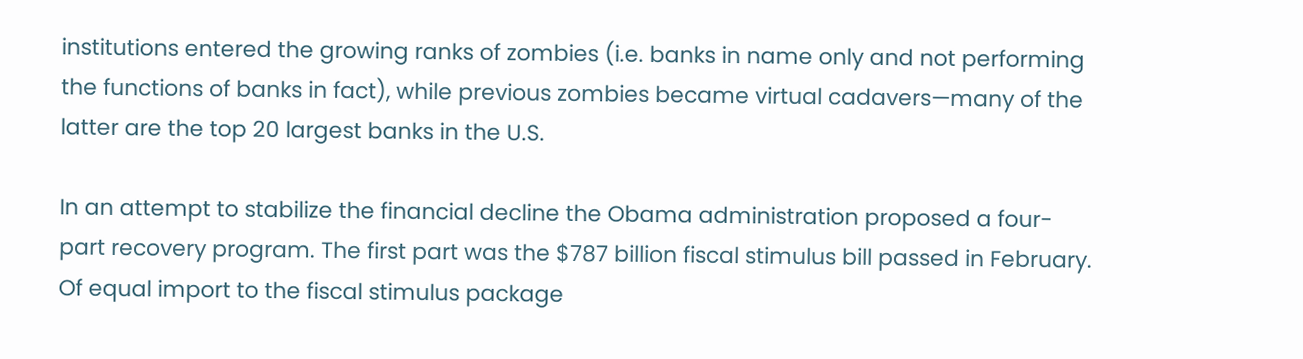institutions entered the growing ranks of zombies (i.e. banks in name only and not performing the functions of banks in fact), while previous zombies became virtual cadavers—many of the latter are the top 20 largest banks in the U.S.

In an attempt to stabilize the financial decline the Obama administration proposed a four-part recovery program. The first part was the $787 billion fiscal stimulus bill passed in February. Of equal import to the fiscal stimulus package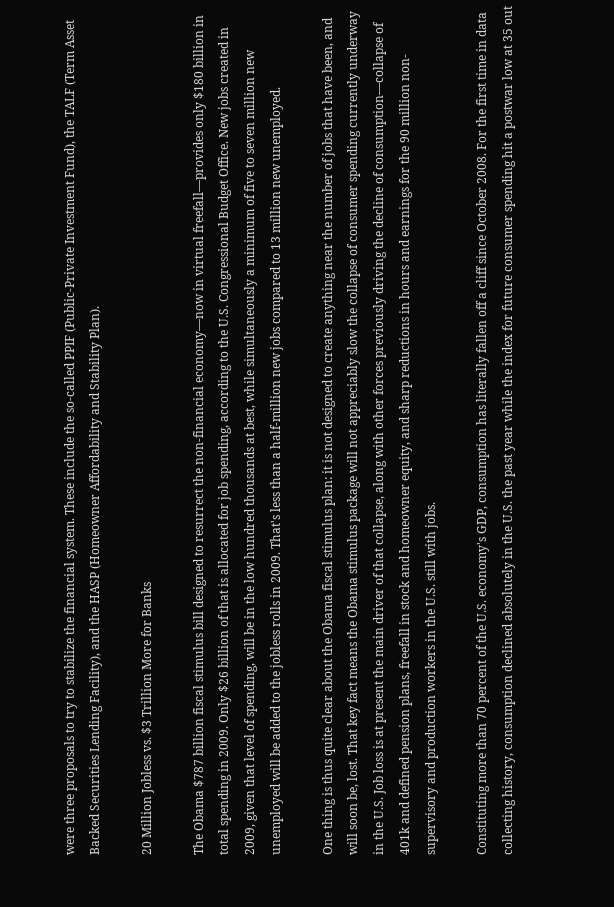were three proposals to try to stabilize the financial system. These include the so-called PPIF (Public-Private Investment Fund), the TALF (Term Asset Backed Securities Lending Facility), and the HASP (Homeowner Affordability and Stability Plan).

20 Million Jobless vs. $3 Trillion More for Banks

The Obama $787 billion fiscal stimulus bill designed to resurrect the non-financial economy—now in virtual freefall—provides only $180 billion in total spending in 2009. Only $26 billion of that is allocated for job spending, according to the U.S. Congressional Budget Office. New jobs created in 2009, given that level of spending, will be in the low hundred thousands at best, while simultaneously a minimum of five to seven million new unemployed will be added to the jobless rolls in 2009. That's less than a half-million new jobs compared to 13 million new unemployed.

One thing is thus quite clear about the Obama fiscal stimulus plan: it is not designed to create anything near the number of jobs that have been, and will soon be, lost. That key fact means the Obama stimulus package will not appreciably slow the collapse of consumer spending currently underway in the U.S. Job loss is at present the main driver of that collapse, along with other forces previously driving the decline of consumption—collapse of 401k and defined pension plans, freefall in stock and homeowner equity, and sharp reductions in hours and earnings for the 90 million non-supervisory and production workers in the U.S. still with jobs.

Constituting more than 70 percent of the U.S. economy's GDP, consumption has literally fallen off a cliff since October 2008. For the first time in data collecting history, consumption declined absolutely in the U.S. the past year while the index for future consumer spending hit a postwar low at 35 out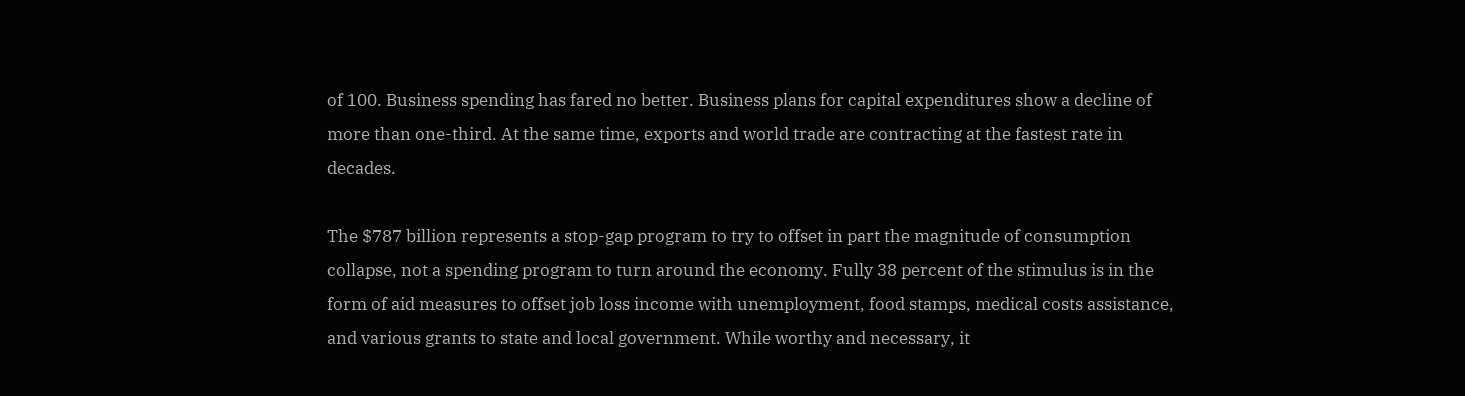of 100. Business spending has fared no better. Business plans for capital expenditures show a decline of more than one-third. At the same time, exports and world trade are contracting at the fastest rate in decades.

The $787 billion represents a stop-gap program to try to offset in part the magnitude of consumption collapse, not a spending program to turn around the economy. Fully 38 percent of the stimulus is in the form of aid measures to offset job loss income with unemployment, food stamps, medical costs assistance, and various grants to state and local government. While worthy and necessary, it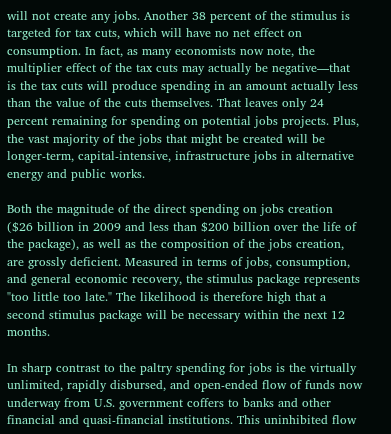will not create any jobs. Another 38 percent of the stimulus is targeted for tax cuts, which will have no net effect on consumption. In fact, as many economists now note, the multiplier effect of the tax cuts may actually be negative—that is the tax cuts will produce spending in an amount actually less than the value of the cuts themselves. That leaves only 24 percent remaining for spending on potential jobs projects. Plus, the vast majority of the jobs that might be created will be longer-term, capital-intensive, infrastructure jobs in alternative energy and public works.

Both the magnitude of the direct spending on jobs creation ($26 billion in 2009 and less than $200 billion over the life of the package), as well as the composition of the jobs creation, are grossly deficient. Measured in terms of jobs, consumption, and general economic recovery, the stimulus package represents "too little too late." The likelihood is therefore high that a second stimulus package will be necessary within the next 12 months.

In sharp contrast to the paltry spending for jobs is the virtually unlimited, rapidly disbursed, and open-ended flow of funds now underway from U.S. government coffers to banks and other financial and quasi-financial institutions. This uninhibited flow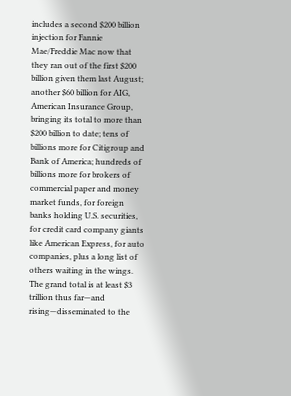includes a second $200 billion injection for Fannie Mae/Freddie Mac now that they ran out of the first $200 billion given them last August; another $60 billion for AIG, American Insurance Group, bringing its total to more than $200 billion to date; tens of billions more for Citigroup and Bank of America; hundreds of billions more for brokers of commercial paper and money market funds, for foreign banks holding U.S. securities, for credit card company giants like American Express, for auto companies, plus a long list of others waiting in the wings. The grand total is at least $3 trillion thus far—and rising—disseminated to the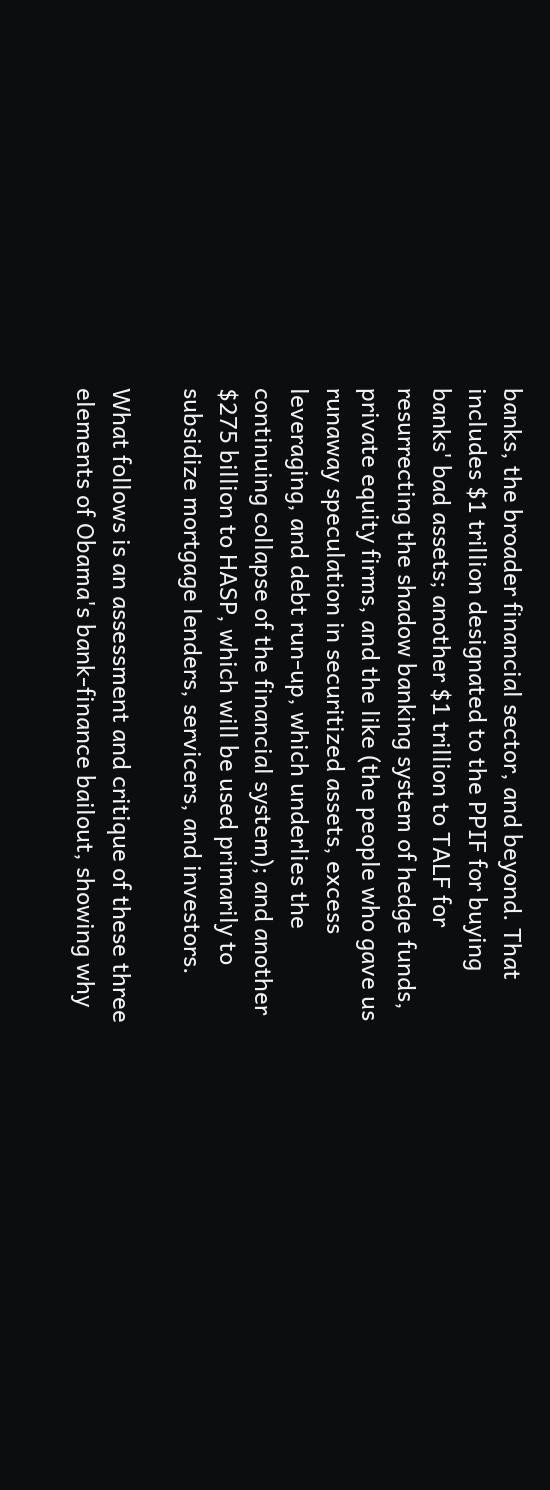banks, the broader financial sector, and beyond. That includes $1 trillion designated to the PPIF for buying banks' bad assets; another $1 trillion to TALF for resurrecting the shadow banking system of hedge funds, private equity firms, and the like (the people who gave us runaway speculation in securitized assets, excess leveraging, and debt run-up, which underlies the continuing collapse of the financial system); and another $275 billion to HASP, which will be used primarily to subsidize mortgage lenders, servicers, and investors.

What follows is an assessment and critique of these three elements of Obama's bank-finance bailout, showing why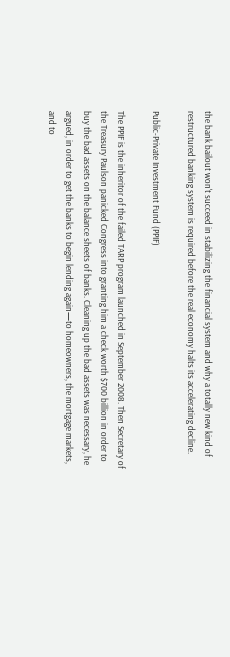the bank bailout won't succeed in stabilizing the financial system and why a totally new kind of restructured banking system is required before the real economy halts its accelerating decline.

Public-Private Investment Fund (PPIF)

The PPIF is the inheritor of the failed TARP program launched in September 2008. Then Secretary of the Treasury Paulson panicked Congress into granting him a check worth $700 billion in order to buy the bad assets on the balance sheets of banks. Cleaning up the bad assets was necessary, he argued, in order to get the banks to begin lending again—to homeowners, the mortgage markets, and to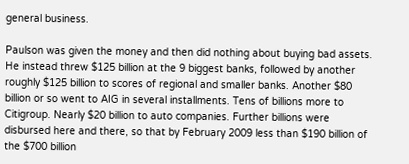general business.

Paulson was given the money and then did nothing about buying bad assets. He instead threw $125 billion at the 9 biggest banks, followed by another roughly $125 billion to scores of regional and smaller banks. Another $80 billion or so went to AIG in several installments. Tens of billions more to Citigroup. Nearly $20 billion to auto companies. Further billions were disbursed here and there, so that by February 2009 less than $190 billion of the $700 billion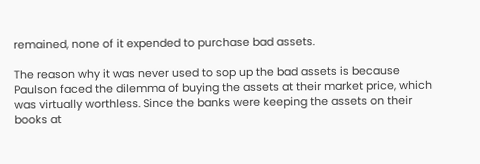remained, none of it expended to purchase bad assets.

The reason why it was never used to sop up the bad assets is because Paulson faced the dilemma of buying the assets at their market price, which was virtually worthless. Since the banks were keeping the assets on their books at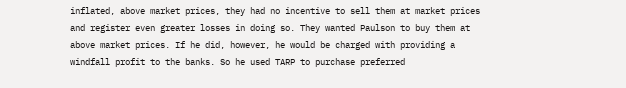inflated, above market prices, they had no incentive to sell them at market prices and register even greater losses in doing so. They wanted Paulson to buy them at above market prices. If he did, however, he would be charged with providing a windfall profit to the banks. So he used TARP to purchase preferred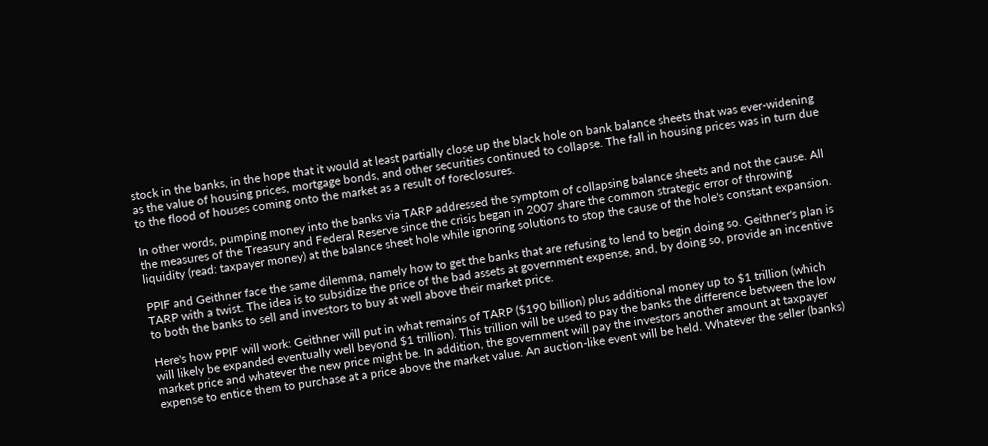stock in the banks, in the hope that it would at least partially close up the black hole on bank balance sheets that was ever-widening as the value of housing prices, mortgage bonds, and other securities continued to collapse. The fall in housing prices was in turn due to the flood of houses coming onto the market as a result of foreclosures.

In other words, pumping money into the banks via TARP addressed the symptom of collapsing balance sheets and not the cause. All the measures of the Treasury and Federal Reserve since the crisis began in 2007 share the common strategic error of throwing liquidity (read: taxpayer money) at the balance sheet hole while ignoring solutions to stop the cause of the hole's constant expansion.

PPIF and Geithner face the same dilemma, namely how to get the banks that are refusing to lend to begin doing so. Geithner's plan is TARP with a twist. The idea is to subsidize the price of the bad assets at government expense, and, by doing so, provide an incentive to both the banks to sell and investors to buy at well above their market price.

Here's how PPIF will work: Geithner will put in what remains of TARP ($190 billion) plus additional money up to $1 trillion (which will likely be expanded eventually well beyond $1 trillion). This trillion will be used to pay the banks the difference between the low market price and whatever the new price might be. In addition, the government will pay the investors another amount at taxpayer expense to entice them to purchase at a price above the market value. An auction-like event will be held. Whatever the seller (banks)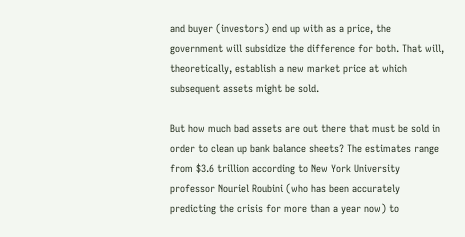and buyer (investors) end up with as a price, the government will subsidize the difference for both. That will, theoretically, establish a new market price at which subsequent assets might be sold.

But how much bad assets are out there that must be sold in order to clean up bank balance sheets? The estimates range from $3.6 trillion according to New York University professor Nouriel Roubini (who has been accurately predicting the crisis for more than a year now) to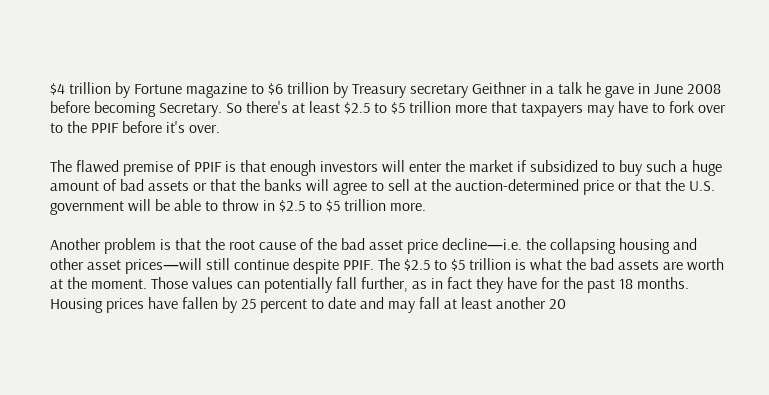$4 trillion by Fortune magazine to $6 trillion by Treasury secretary Geithner in a talk he gave in June 2008 before becoming Secretary. So there's at least $2.5 to $5 trillion more that taxpayers may have to fork over to the PPIF before it's over.

The flawed premise of PPIF is that enough investors will enter the market if subsidized to buy such a huge amount of bad assets or that the banks will agree to sell at the auction-determined price or that the U.S. government will be able to throw in $2.5 to $5 trillion more.

Another problem is that the root cause of the bad asset price decline—i.e. the collapsing housing and other asset prices—will still continue despite PPIF. The $2.5 to $5 trillion is what the bad assets are worth at the moment. Those values can potentially fall further, as in fact they have for the past 18 months. Housing prices have fallen by 25 percent to date and may fall at least another 20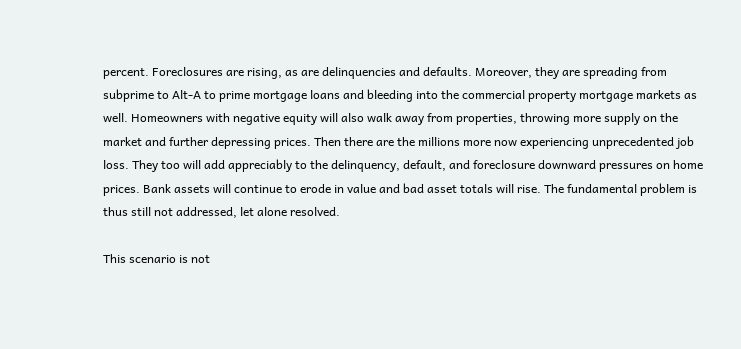percent. Foreclosures are rising, as are delinquencies and defaults. Moreover, they are spreading from subprime to Alt-A to prime mortgage loans and bleeding into the commercial property mortgage markets as well. Homeowners with negative equity will also walk away from properties, throwing more supply on the market and further depressing prices. Then there are the millions more now experiencing unprecedented job loss. They too will add appreciably to the delinquency, default, and foreclosure downward pressures on home prices. Bank assets will continue to erode in value and bad asset totals will rise. The fundamental problem is thus still not addressed, let alone resolved.

This scenario is not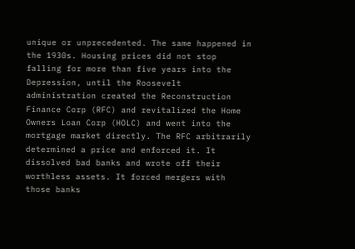unique or unprecedented. The same happened in the 1930s. Housing prices did not stop falling for more than five years into the Depression, until the Roosevelt administration created the Reconstruction Finance Corp (RFC) and revitalized the Home Owners Loan Corp (HOLC) and went into the mortgage market directly. The RFC arbitrarily determined a price and enforced it. It dissolved bad banks and wrote off their worthless assets. It forced mergers with those banks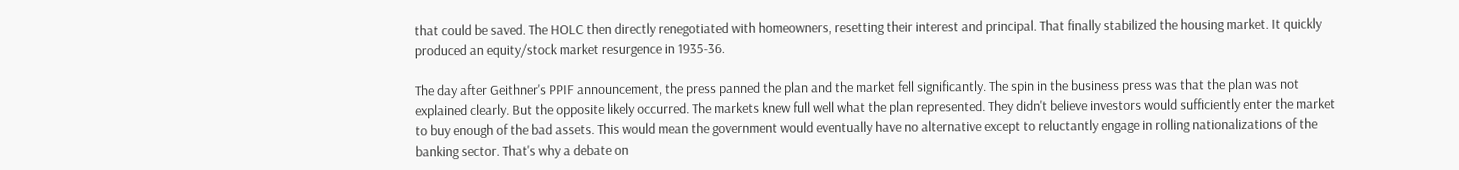that could be saved. The HOLC then directly renegotiated with homeowners, resetting their interest and principal. That finally stabilized the housing market. It quickly produced an equity/stock market resurgence in 1935-36.

The day after Geithner's PPIF announcement, the press panned the plan and the market fell significantly. The spin in the business press was that the plan was not explained clearly. But the opposite likely occurred. The markets knew full well what the plan represented. They didn't believe investors would sufficiently enter the market to buy enough of the bad assets. This would mean the government would eventually have no alternative except to reluctantly engage in rolling nationalizations of the banking sector. That's why a debate on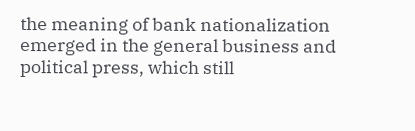the meaning of bank nationalization emerged in the general business and political press, which still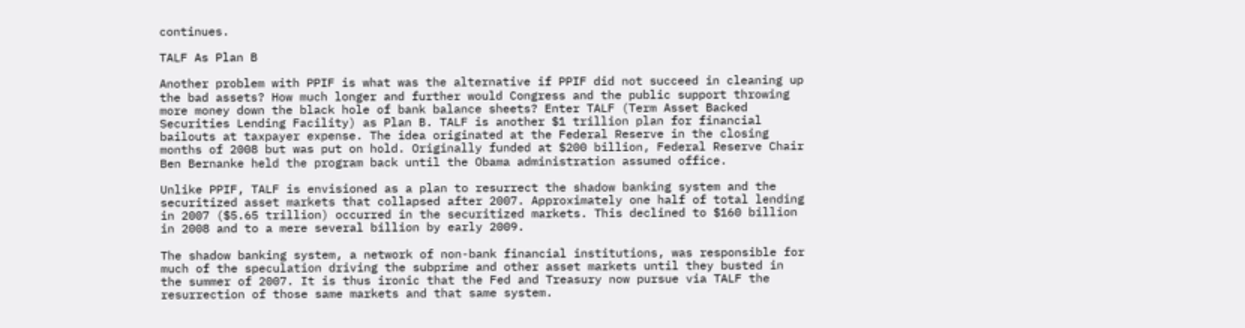continues.

TALF As Plan B

Another problem with PPIF is what was the alternative if PPIF did not succeed in cleaning up the bad assets? How much longer and further would Congress and the public support throwing more money down the black hole of bank balance sheets? Enter TALF (Term Asset Backed Securities Lending Facility) as Plan B. TALF is another $1 trillion plan for financial bailouts at taxpayer expense. The idea originated at the Federal Reserve in the closing months of 2008 but was put on hold. Originally funded at $200 billion, Federal Reserve Chair Ben Bernanke held the program back until the Obama administration assumed office.

Unlike PPIF, TALF is envisioned as a plan to resurrect the shadow banking system and the securitized asset markets that collapsed after 2007. Approximately one half of total lending in 2007 ($5.65 trillion) occurred in the securitized markets. This declined to $160 billion in 2008 and to a mere several billion by early 2009.

The shadow banking system, a network of non-bank financial institutions, was responsible for much of the speculation driving the subprime and other asset markets until they busted in the summer of 2007. It is thus ironic that the Fed and Treasury now pursue via TALF the resurrection of those same markets and that same system.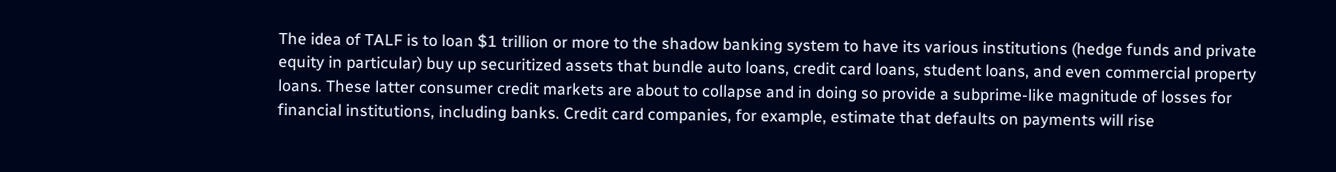The idea of TALF is to loan $1 trillion or more to the shadow banking system to have its various institutions (hedge funds and private equity in particular) buy up securitized assets that bundle auto loans, credit card loans, student loans, and even commercial property loans. These latter consumer credit markets are about to collapse and in doing so provide a subprime-like magnitude of losses for financial institutions, including banks. Credit card companies, for example, estimate that defaults on payments will rise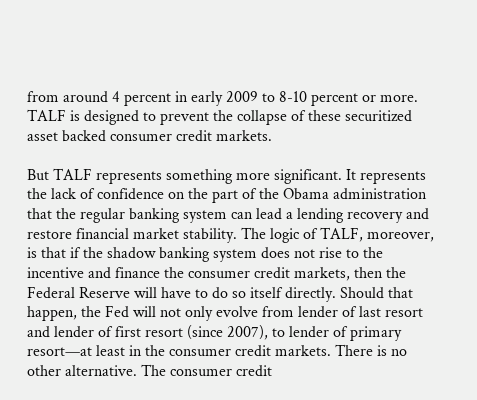from around 4 percent in early 2009 to 8-10 percent or more. TALF is designed to prevent the collapse of these securitized asset backed consumer credit markets.

But TALF represents something more significant. It represents the lack of confidence on the part of the Obama administration that the regular banking system can lead a lending recovery and restore financial market stability. The logic of TALF, moreover, is that if the shadow banking system does not rise to the incentive and finance the consumer credit markets, then the Federal Reserve will have to do so itself directly. Should that happen, the Fed will not only evolve from lender of last resort and lender of first resort (since 2007), to lender of primary resort—at least in the consumer credit markets. There is no other alternative. The consumer credit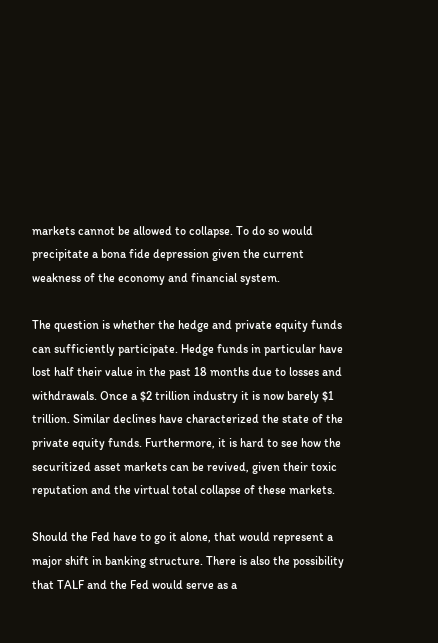markets cannot be allowed to collapse. To do so would precipitate a bona fide depression given the current weakness of the economy and financial system.

The question is whether the hedge and private equity funds can sufficiently participate. Hedge funds in particular have lost half their value in the past 18 months due to losses and withdrawals. Once a $2 trillion industry it is now barely $1 trillion. Similar declines have characterized the state of the private equity funds. Furthermore, it is hard to see how the securitized asset markets can be revived, given their toxic reputation and the virtual total collapse of these markets.

Should the Fed have to go it alone, that would represent a major shift in banking structure. There is also the possibility that TALF and the Fed would serve as a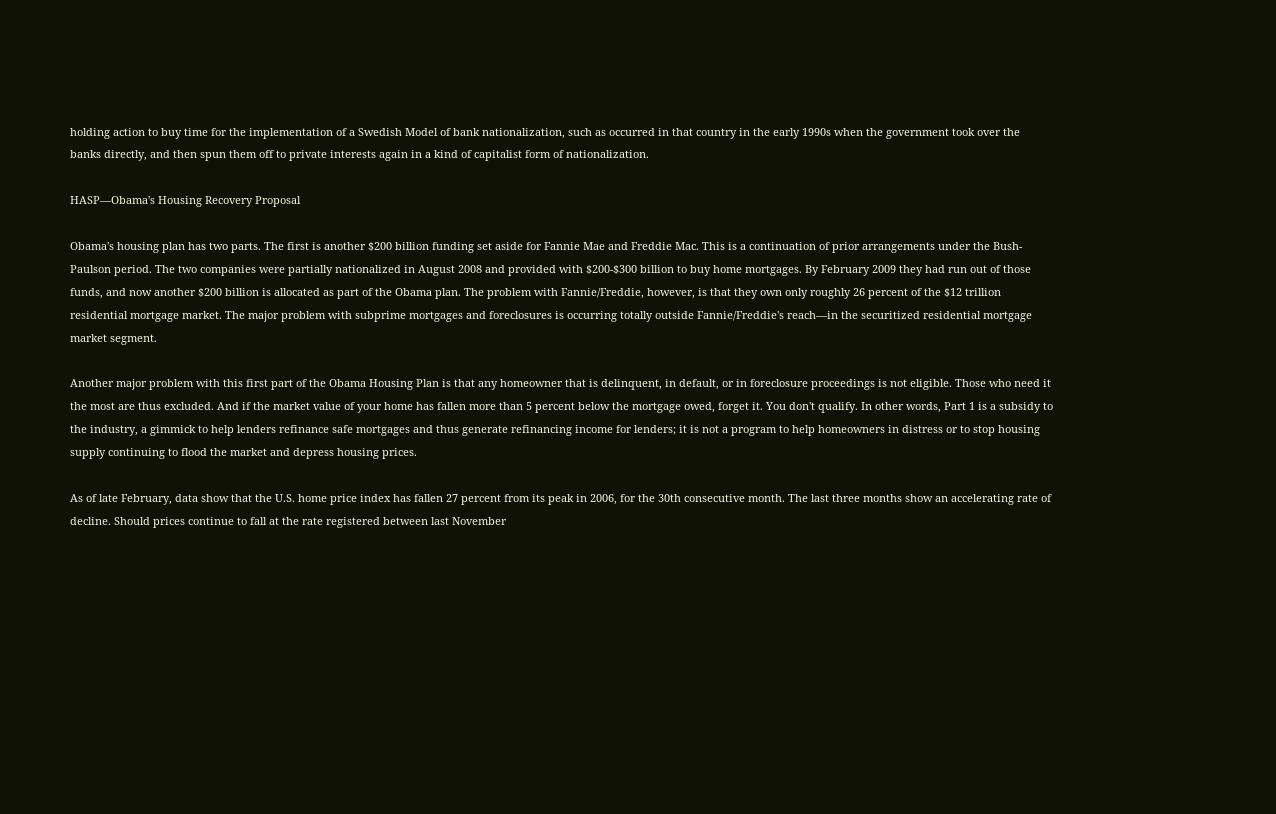holding action to buy time for the implementation of a Swedish Model of bank nationalization, such as occurred in that country in the early 1990s when the government took over the banks directly, and then spun them off to private interests again in a kind of capitalist form of nationalization.

HASP—Obama's Housing Recovery Proposal

Obama's housing plan has two parts. The first is another $200 billion funding set aside for Fannie Mae and Freddie Mac. This is a continuation of prior arrangements under the Bush-Paulson period. The two companies were partially nationalized in August 2008 and provided with $200-$300 billion to buy home mortgages. By February 2009 they had run out of those funds, and now another $200 billion is allocated as part of the Obama plan. The problem with Fannie/Freddie, however, is that they own only roughly 26 percent of the $12 trillion residential mortgage market. The major problem with subprime mortgages and foreclosures is occurring totally outside Fannie/Freddie's reach—in the securitized residential mortgage market segment.

Another major problem with this first part of the Obama Housing Plan is that any homeowner that is delinquent, in default, or in foreclosure proceedings is not eligible. Those who need it the most are thus excluded. And if the market value of your home has fallen more than 5 percent below the mortgage owed, forget it. You don't qualify. In other words, Part 1 is a subsidy to the industry, a gimmick to help lenders refinance safe mortgages and thus generate refinancing income for lenders; it is not a program to help homeowners in distress or to stop housing supply continuing to flood the market and depress housing prices.

As of late February, data show that the U.S. home price index has fallen 27 percent from its peak in 2006, for the 30th consecutive month. The last three months show an accelerating rate of decline. Should prices continue to fall at the rate registered between last November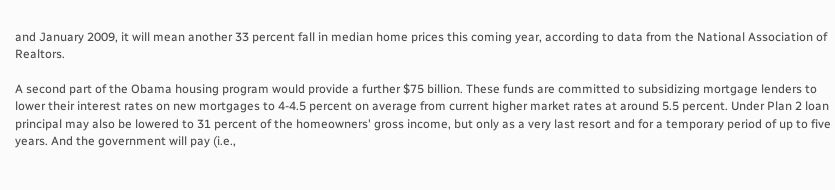and January 2009, it will mean another 33 percent fall in median home prices this coming year, according to data from the National Association of Realtors.

A second part of the Obama housing program would provide a further $75 billion. These funds are committed to subsidizing mortgage lenders to lower their interest rates on new mortgages to 4-4.5 percent on average from current higher market rates at around 5.5 percent. Under Plan 2 loan principal may also be lowered to 31 percent of the homeowners' gross income, but only as a very last resort and for a temporary period of up to five years. And the government will pay (i.e.,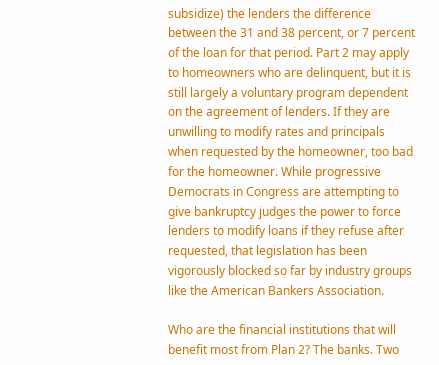subsidize) the lenders the difference between the 31 and 38 percent, or 7 percent of the loan for that period. Part 2 may apply to homeowners who are delinquent, but it is still largely a voluntary program dependent on the agreement of lenders. If they are unwilling to modify rates and principals when requested by the homeowner, too bad for the homeowner. While progressive Democrats in Congress are attempting to give bankruptcy judges the power to force lenders to modify loans if they refuse after requested, that legislation has been vigorously blocked so far by industry groups like the American Bankers Association.

Who are the financial institutions that will benefit most from Plan 2? The banks. Two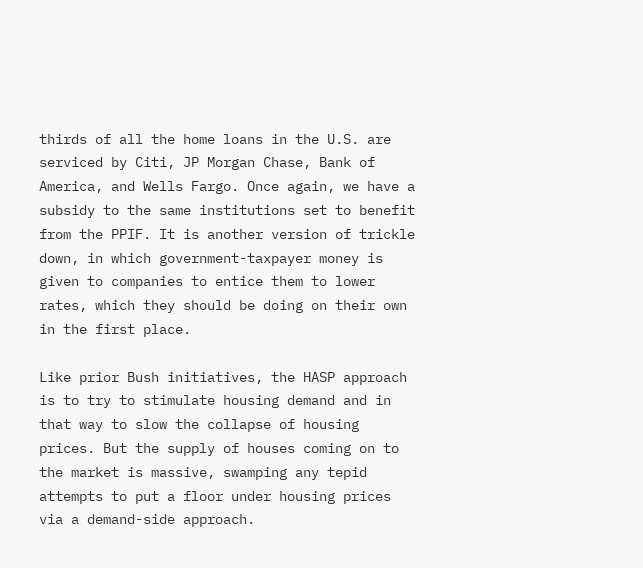thirds of all the home loans in the U.S. are serviced by Citi, JP Morgan Chase, Bank of America, and Wells Fargo. Once again, we have a subsidy to the same institutions set to benefit from the PPIF. It is another version of trickle down, in which government-taxpayer money is given to companies to entice them to lower rates, which they should be doing on their own in the first place.

Like prior Bush initiatives, the HASP approach is to try to stimulate housing demand and in that way to slow the collapse of housing prices. But the supply of houses coming on to the market is massive, swamping any tepid attempts to put a floor under housing prices via a demand-side approach.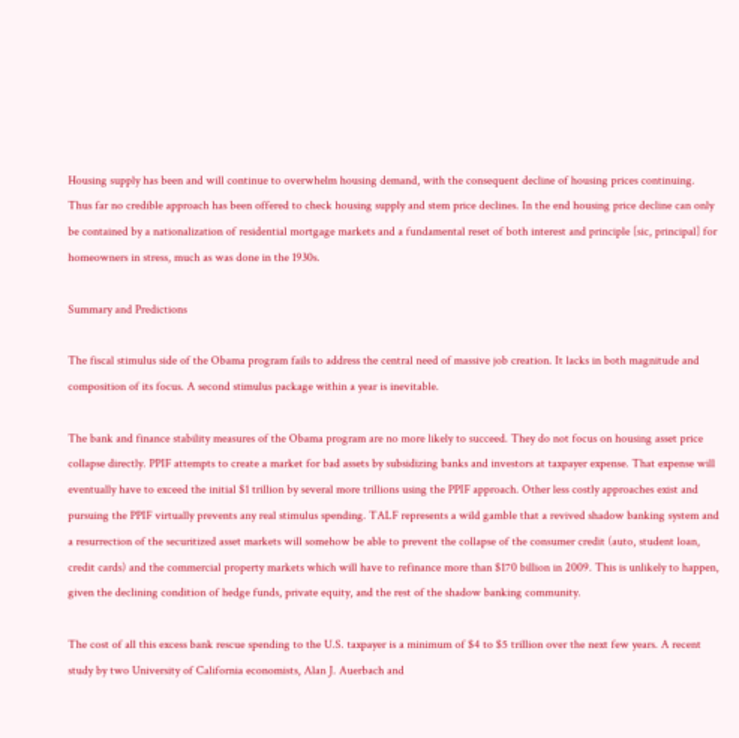Housing supply has been and will continue to overwhelm housing demand, with the consequent decline of housing prices continuing. Thus far no credible approach has been offered to check housing supply and stem price declines. In the end housing price decline can only be contained by a nationalization of residential mortgage markets and a fundamental reset of both interest and principle [sic, principal] for homeowners in stress, much as was done in the 1930s.

Summary and Predictions

The fiscal stimulus side of the Obama program fails to address the central need of massive job creation. It lacks in both magnitude and composition of its focus. A second stimulus package within a year is inevitable.

The bank and finance stability measures of the Obama program are no more likely to succeed. They do not focus on housing asset price collapse directly. PPIF attempts to create a market for bad assets by subsidizing banks and investors at taxpayer expense. That expense will eventually have to exceed the initial $1 trillion by several more trillions using the PPIF approach. Other less costly approaches exist and pursuing the PPIF virtually prevents any real stimulus spending. TALF represents a wild gamble that a revived shadow banking system and a resurrection of the securitized asset markets will somehow be able to prevent the collapse of the consumer credit (auto, student loan, credit cards) and the commercial property markets which will have to refinance more than $170 billion in 2009. This is unlikely to happen, given the declining condition of hedge funds, private equity, and the rest of the shadow banking community.

The cost of all this excess bank rescue spending to the U.S. taxpayer is a minimum of $4 to $5 trillion over the next few years. A recent study by two University of California economists, Alan J. Auerbach and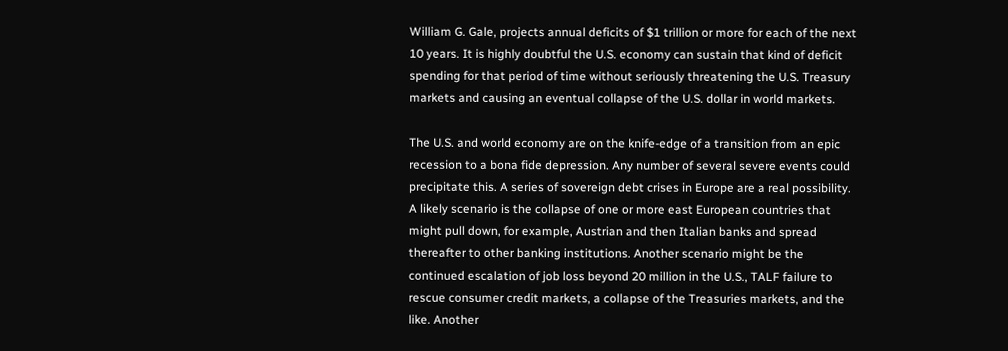William G. Gale, projects annual deficits of $1 trillion or more for each of the next 10 years. It is highly doubtful the U.S. economy can sustain that kind of deficit spending for that period of time without seriously threatening the U.S. Treasury markets and causing an eventual collapse of the U.S. dollar in world markets.

The U.S. and world economy are on the knife-edge of a transition from an epic recession to a bona fide depression. Any number of several severe events could precipitate this. A series of sovereign debt crises in Europe are a real possibility. A likely scenario is the collapse of one or more east European countries that might pull down, for example, Austrian and then Italian banks and spread thereafter to other banking institutions. Another scenario might be the continued escalation of job loss beyond 20 million in the U.S., TALF failure to rescue consumer credit markets, a collapse of the Treasuries markets, and the like. Another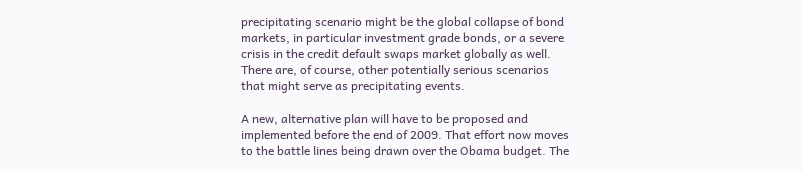precipitating scenario might be the global collapse of bond markets, in particular investment grade bonds, or a severe crisis in the credit default swaps market globally as well. There are, of course, other potentially serious scenarios that might serve as precipitating events.

A new, alternative plan will have to be proposed and implemented before the end of 2009. That effort now moves to the battle lines being drawn over the Obama budget. The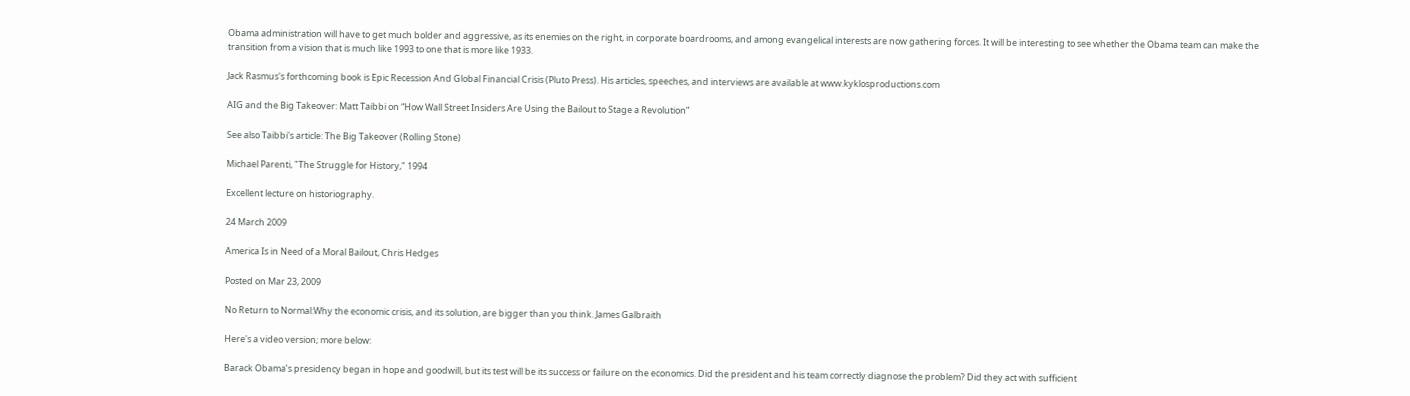Obama administration will have to get much bolder and aggressive, as its enemies on the right, in corporate boardrooms, and among evangelical interests are now gathering forces. It will be interesting to see whether the Obama team can make the transition from a vision that is much like 1993 to one that is more like 1933.

Jack Rasmus's forthcoming book is Epic Recession And Global Financial Crisis (Pluto Press). His articles, speeches, and interviews are available at www.kyklosproductions.com

AIG and the Big Takeover: Matt Taibbi on “How Wall Street Insiders Are Using the Bailout to Stage a Revolution”

See also Taibbi's article: The Big Takeover (Rolling Stone)

Michael Parenti, "The Struggle for History," 1994

Excellent lecture on historiography.

24 March 2009

America Is in Need of a Moral Bailout, Chris Hedges

Posted on Mar 23, 2009

No Return to Normal:Why the economic crisis, and its solution, are bigger than you think. James Galbraith

Here's a video version; more below:

Barack Obama’s presidency began in hope and goodwill, but its test will be its success or failure on the economics. Did the president and his team correctly diagnose the problem? Did they act with sufficient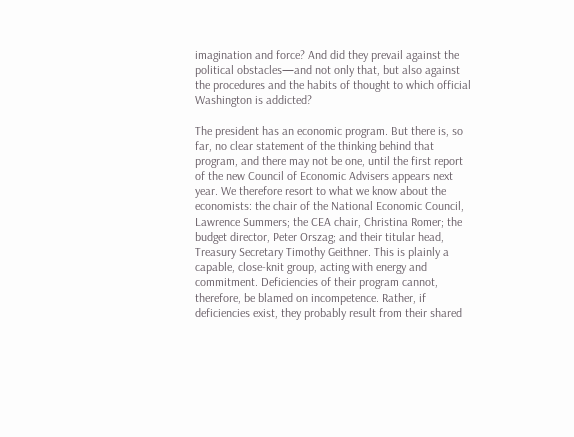imagination and force? And did they prevail against the political obstacles—and not only that, but also against the procedures and the habits of thought to which official Washington is addicted?

The president has an economic program. But there is, so far, no clear statement of the thinking behind that program, and there may not be one, until the first report of the new Council of Economic Advisers appears next year. We therefore resort to what we know about the economists: the chair of the National Economic Council, Lawrence Summers; the CEA chair, Christina Romer; the budget director, Peter Orszag; and their titular head, Treasury Secretary Timothy Geithner. This is plainly a capable, close-knit group, acting with energy and commitment. Deficiencies of their program cannot, therefore, be blamed on incompetence. Rather, if deficiencies exist, they probably result from their shared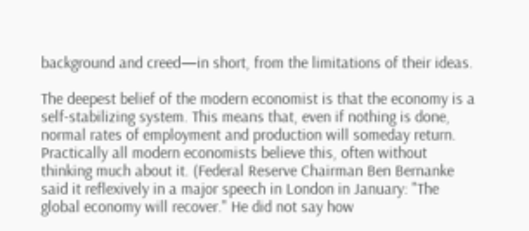background and creed—in short, from the limitations of their ideas.

The deepest belief of the modern economist is that the economy is a self-stabilizing system. This means that, even if nothing is done, normal rates of employment and production will someday return. Practically all modern economists believe this, often without thinking much about it. (Federal Reserve Chairman Ben Bernanke said it reflexively in a major speech in London in January: "The global economy will recover." He did not say how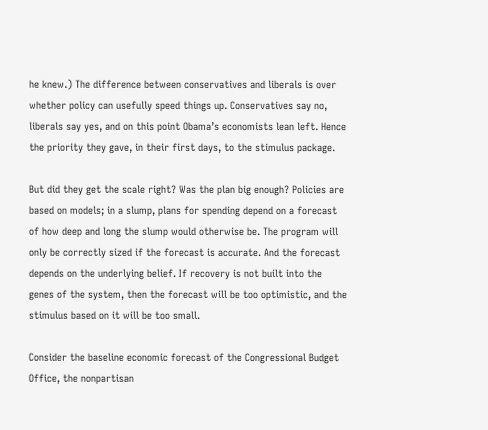he knew.) The difference between conservatives and liberals is over whether policy can usefully speed things up. Conservatives say no, liberals say yes, and on this point Obama’s economists lean left. Hence the priority they gave, in their first days, to the stimulus package.

But did they get the scale right? Was the plan big enough? Policies are based on models; in a slump, plans for spending depend on a forecast of how deep and long the slump would otherwise be. The program will only be correctly sized if the forecast is accurate. And the forecast depends on the underlying belief. If recovery is not built into the genes of the system, then the forecast will be too optimistic, and the stimulus based on it will be too small.

Consider the baseline economic forecast of the Congressional Budget Office, the nonpartisan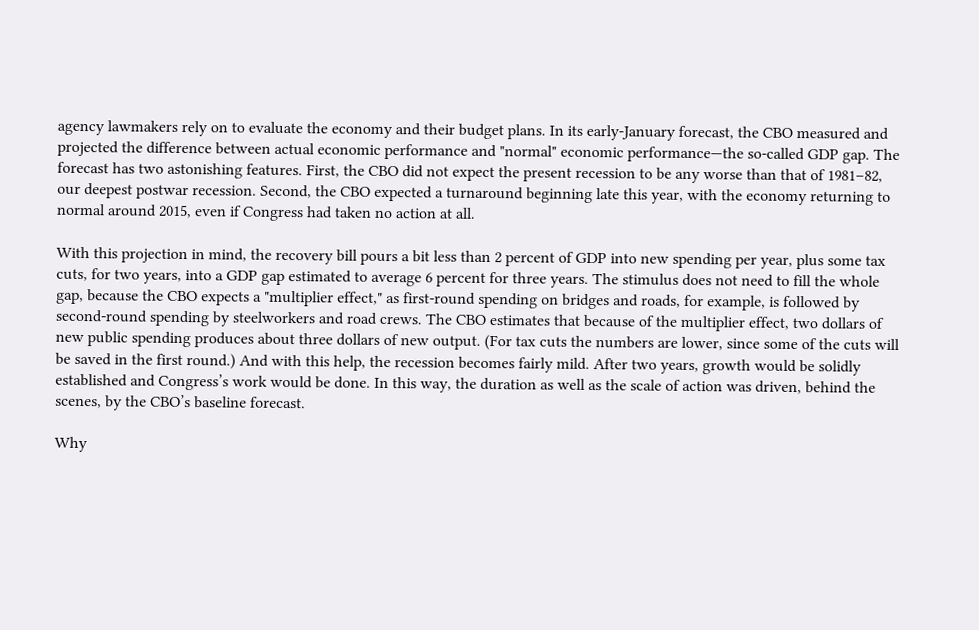agency lawmakers rely on to evaluate the economy and their budget plans. In its early-January forecast, the CBO measured and projected the difference between actual economic performance and "normal" economic performance—the so-called GDP gap. The forecast has two astonishing features. First, the CBO did not expect the present recession to be any worse than that of 1981–82, our deepest postwar recession. Second, the CBO expected a turnaround beginning late this year, with the economy returning to normal around 2015, even if Congress had taken no action at all.

With this projection in mind, the recovery bill pours a bit less than 2 percent of GDP into new spending per year, plus some tax cuts, for two years, into a GDP gap estimated to average 6 percent for three years. The stimulus does not need to fill the whole gap, because the CBO expects a "multiplier effect," as first-round spending on bridges and roads, for example, is followed by second-round spending by steelworkers and road crews. The CBO estimates that because of the multiplier effect, two dollars of new public spending produces about three dollars of new output. (For tax cuts the numbers are lower, since some of the cuts will be saved in the first round.) And with this help, the recession becomes fairly mild. After two years, growth would be solidly established and Congress’s work would be done. In this way, the duration as well as the scale of action was driven, behind the scenes, by the CBO’s baseline forecast.

Why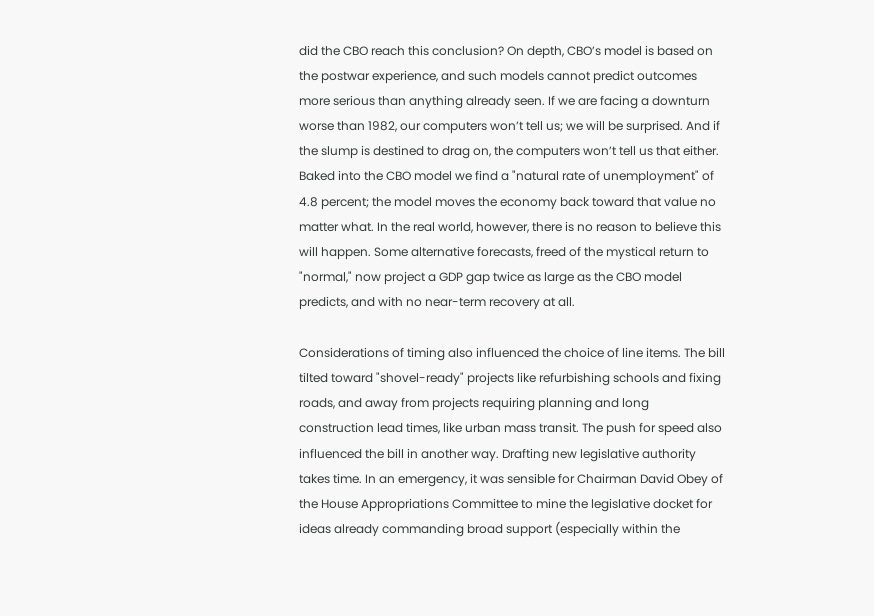did the CBO reach this conclusion? On depth, CBO’s model is based on the postwar experience, and such models cannot predict outcomes more serious than anything already seen. If we are facing a downturn worse than 1982, our computers won’t tell us; we will be surprised. And if the slump is destined to drag on, the computers won’t tell us that either. Baked into the CBO model we find a "natural rate of unemployment" of 4.8 percent; the model moves the economy back toward that value no matter what. In the real world, however, there is no reason to believe this will happen. Some alternative forecasts, freed of the mystical return to "normal," now project a GDP gap twice as large as the CBO model predicts, and with no near-term recovery at all.

Considerations of timing also influenced the choice of line items. The bill tilted toward "shovel-ready" projects like refurbishing schools and fixing roads, and away from projects requiring planning and long construction lead times, like urban mass transit. The push for speed also influenced the bill in another way. Drafting new legislative authority takes time. In an emergency, it was sensible for Chairman David Obey of the House Appropriations Committee to mine the legislative docket for ideas already commanding broad support (especially within the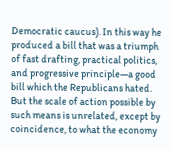Democratic caucus). In this way he produced a bill that was a triumph of fast drafting, practical politics, and progressive principle—a good bill which the Republicans hated. But the scale of action possible by such means is unrelated, except by coincidence, to what the economy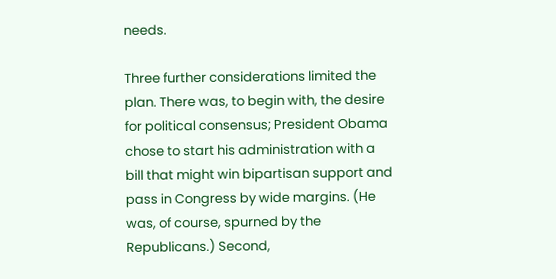needs.

Three further considerations limited the plan. There was, to begin with, the desire for political consensus; President Obama chose to start his administration with a bill that might win bipartisan support and pass in Congress by wide margins. (He was, of course, spurned by the Republicans.) Second,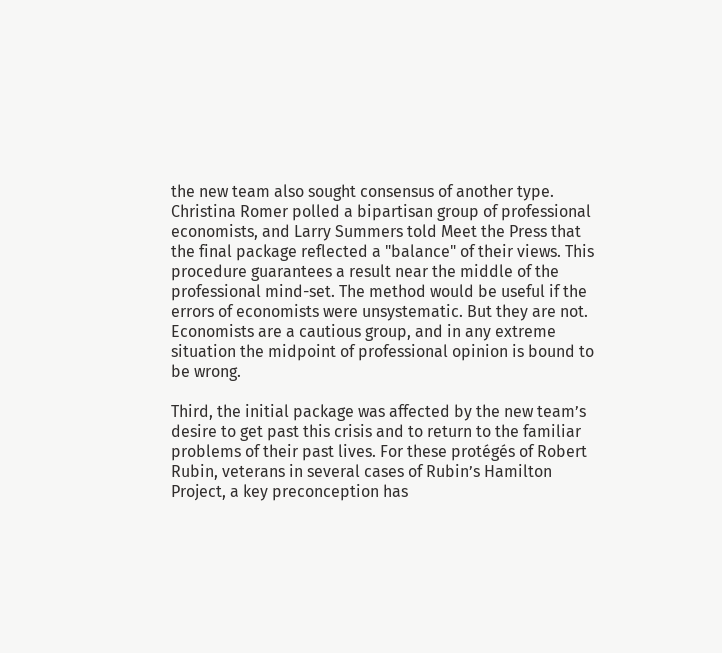the new team also sought consensus of another type. Christina Romer polled a bipartisan group of professional economists, and Larry Summers told Meet the Press that the final package reflected a "balance" of their views. This procedure guarantees a result near the middle of the professional mind-set. The method would be useful if the errors of economists were unsystematic. But they are not. Economists are a cautious group, and in any extreme situation the midpoint of professional opinion is bound to be wrong.

Third, the initial package was affected by the new team’s desire to get past this crisis and to return to the familiar problems of their past lives. For these protégés of Robert Rubin, veterans in several cases of Rubin’s Hamilton Project, a key preconception has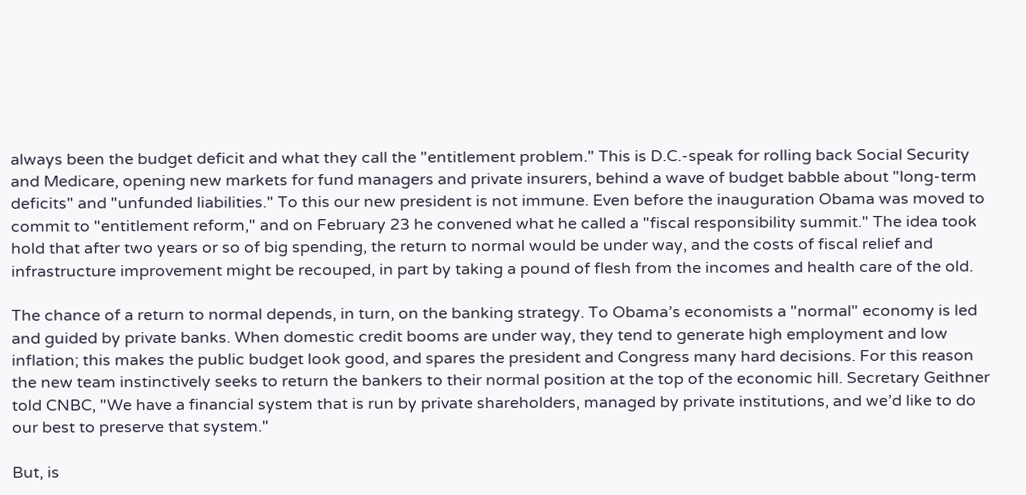always been the budget deficit and what they call the "entitlement problem." This is D.C.-speak for rolling back Social Security and Medicare, opening new markets for fund managers and private insurers, behind a wave of budget babble about "long-term deficits" and "unfunded liabilities." To this our new president is not immune. Even before the inauguration Obama was moved to commit to "entitlement reform," and on February 23 he convened what he called a "fiscal responsibility summit." The idea took hold that after two years or so of big spending, the return to normal would be under way, and the costs of fiscal relief and infrastructure improvement might be recouped, in part by taking a pound of flesh from the incomes and health care of the old.

The chance of a return to normal depends, in turn, on the banking strategy. To Obama’s economists a "normal" economy is led and guided by private banks. When domestic credit booms are under way, they tend to generate high employment and low inflation; this makes the public budget look good, and spares the president and Congress many hard decisions. For this reason the new team instinctively seeks to return the bankers to their normal position at the top of the economic hill. Secretary Geithner told CNBC, "We have a financial system that is run by private shareholders, managed by private institutions, and we’d like to do our best to preserve that system."

But, is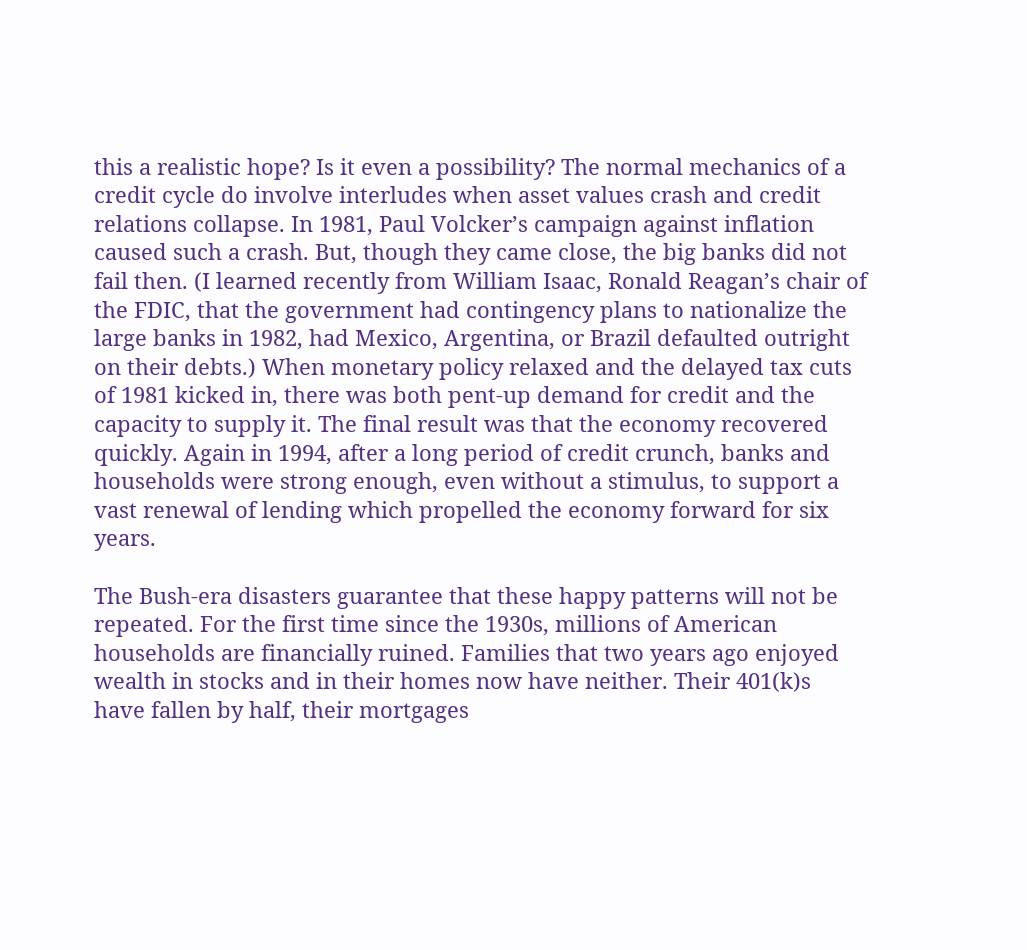this a realistic hope? Is it even a possibility? The normal mechanics of a credit cycle do involve interludes when asset values crash and credit relations collapse. In 1981, Paul Volcker’s campaign against inflation caused such a crash. But, though they came close, the big banks did not fail then. (I learned recently from William Isaac, Ronald Reagan’s chair of the FDIC, that the government had contingency plans to nationalize the large banks in 1982, had Mexico, Argentina, or Brazil defaulted outright on their debts.) When monetary policy relaxed and the delayed tax cuts of 1981 kicked in, there was both pent-up demand for credit and the capacity to supply it. The final result was that the economy recovered quickly. Again in 1994, after a long period of credit crunch, banks and households were strong enough, even without a stimulus, to support a vast renewal of lending which propelled the economy forward for six years.

The Bush-era disasters guarantee that these happy patterns will not be repeated. For the first time since the 1930s, millions of American households are financially ruined. Families that two years ago enjoyed wealth in stocks and in their homes now have neither. Their 401(k)s have fallen by half, their mortgages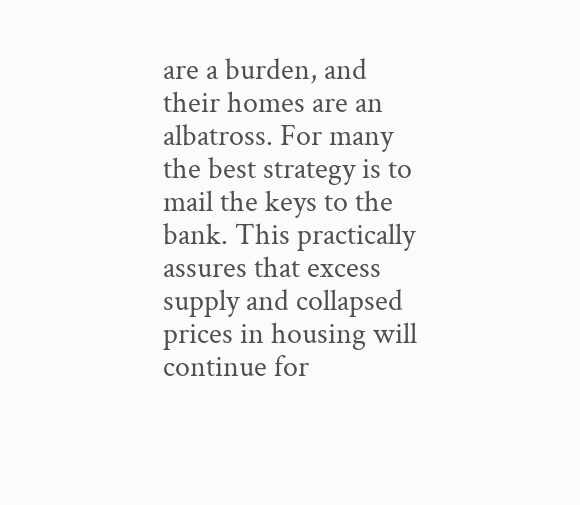are a burden, and their homes are an albatross. For many the best strategy is to mail the keys to the bank. This practically assures that excess supply and collapsed prices in housing will continue for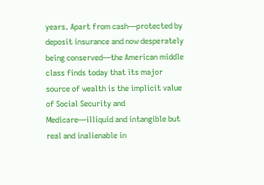years. Apart from cash—protected by deposit insurance and now desperately being conserved—the American middle class finds today that its major source of wealth is the implicit value of Social Security and Medicare—illiquid and intangible but real and inalienable in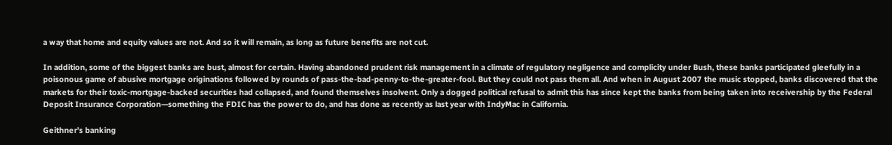a way that home and equity values are not. And so it will remain, as long as future benefits are not cut.

In addition, some of the biggest banks are bust, almost for certain. Having abandoned prudent risk management in a climate of regulatory negligence and complicity under Bush, these banks participated gleefully in a poisonous game of abusive mortgage originations followed by rounds of pass-the-bad-penny-to-the-greater-fool. But they could not pass them all. And when in August 2007 the music stopped, banks discovered that the markets for their toxic-mortgage-backed securities had collapsed, and found themselves insolvent. Only a dogged political refusal to admit this has since kept the banks from being taken into receivership by the Federal Deposit Insurance Corporation—something the FDIC has the power to do, and has done as recently as last year with IndyMac in California.

Geithner’s banking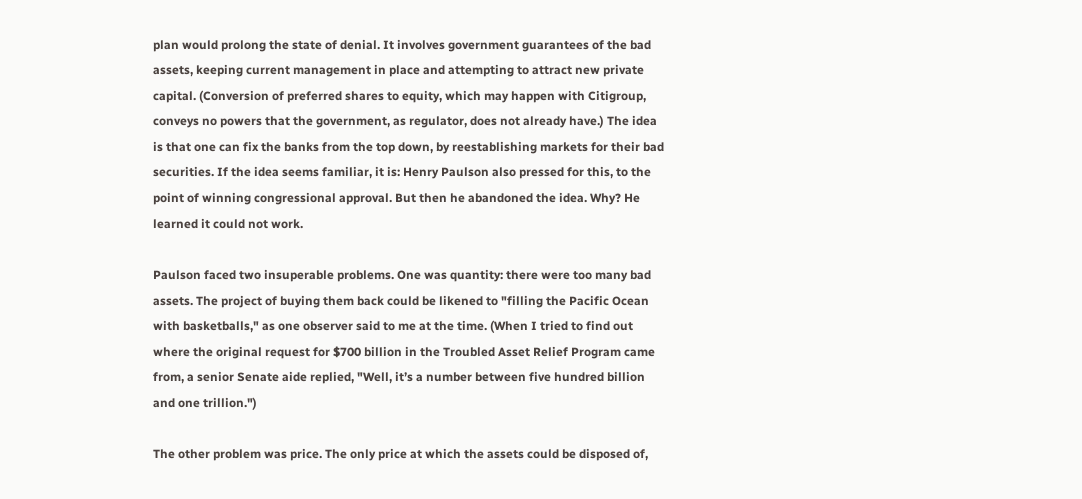plan would prolong the state of denial. It involves government guarantees of the bad assets, keeping current management in place and attempting to attract new private capital. (Conversion of preferred shares to equity, which may happen with Citigroup, conveys no powers that the government, as regulator, does not already have.) The idea is that one can fix the banks from the top down, by reestablishing markets for their bad securities. If the idea seems familiar, it is: Henry Paulson also pressed for this, to the point of winning congressional approval. But then he abandoned the idea. Why? He learned it could not work.

Paulson faced two insuperable problems. One was quantity: there were too many bad assets. The project of buying them back could be likened to "filling the Pacific Ocean with basketballs," as one observer said to me at the time. (When I tried to find out where the original request for $700 billion in the Troubled Asset Relief Program came from, a senior Senate aide replied, "Well, it’s a number between five hundred billion and one trillion.")

The other problem was price. The only price at which the assets could be disposed of,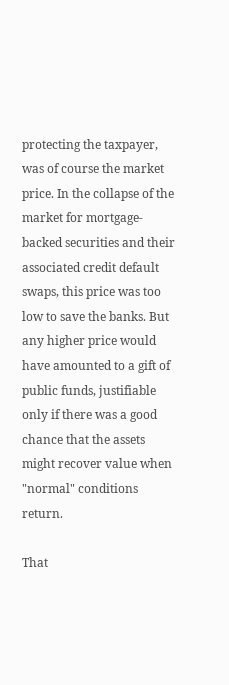protecting the taxpayer, was of course the market price. In the collapse of the market for mortgage-backed securities and their associated credit default swaps, this price was too low to save the banks. But any higher price would have amounted to a gift of public funds, justifiable only if there was a good chance that the assets might recover value when "normal" conditions return.

That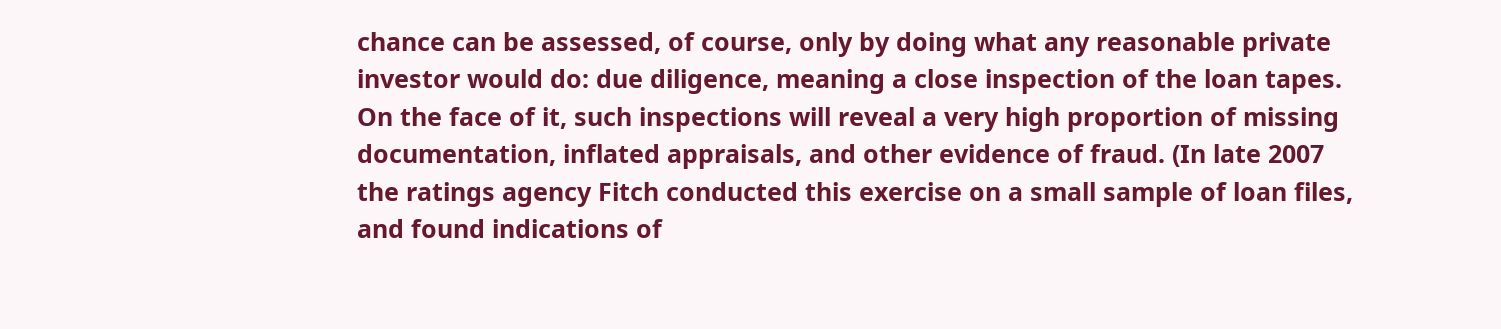chance can be assessed, of course, only by doing what any reasonable private investor would do: due diligence, meaning a close inspection of the loan tapes. On the face of it, such inspections will reveal a very high proportion of missing documentation, inflated appraisals, and other evidence of fraud. (In late 2007 the ratings agency Fitch conducted this exercise on a small sample of loan files, and found indications of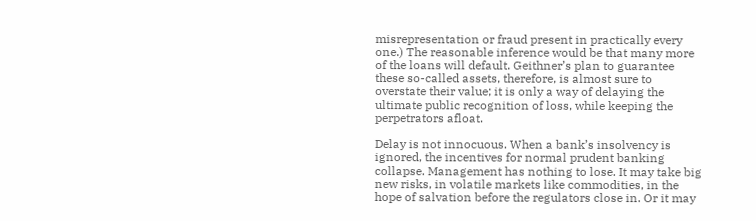misrepresentation or fraud present in practically every one.) The reasonable inference would be that many more of the loans will default. Geithner’s plan to guarantee these so-called assets, therefore, is almost sure to overstate their value; it is only a way of delaying the ultimate public recognition of loss, while keeping the perpetrators afloat.

Delay is not innocuous. When a bank’s insolvency is ignored, the incentives for normal prudent banking collapse. Management has nothing to lose. It may take big new risks, in volatile markets like commodities, in the hope of salvation before the regulators close in. Or it may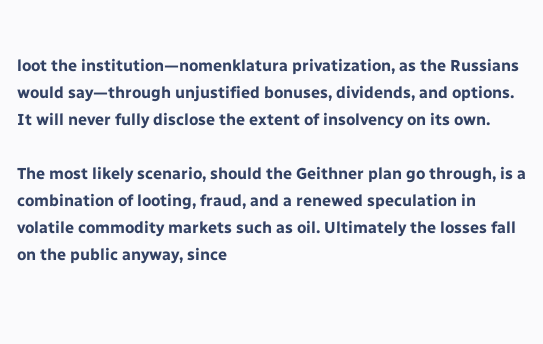loot the institution—nomenklatura privatization, as the Russians would say—through unjustified bonuses, dividends, and options. It will never fully disclose the extent of insolvency on its own.

The most likely scenario, should the Geithner plan go through, is a combination of looting, fraud, and a renewed speculation in volatile commodity markets such as oil. Ultimately the losses fall on the public anyway, since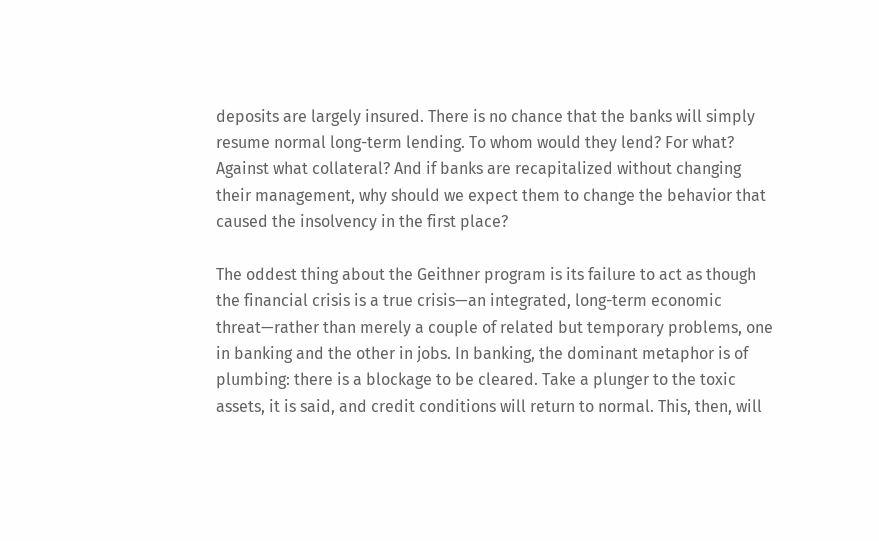deposits are largely insured. There is no chance that the banks will simply resume normal long-term lending. To whom would they lend? For what? Against what collateral? And if banks are recapitalized without changing their management, why should we expect them to change the behavior that caused the insolvency in the first place?

The oddest thing about the Geithner program is its failure to act as though the financial crisis is a true crisis—an integrated, long-term economic threat—rather than merely a couple of related but temporary problems, one in banking and the other in jobs. In banking, the dominant metaphor is of plumbing: there is a blockage to be cleared. Take a plunger to the toxic assets, it is said, and credit conditions will return to normal. This, then, will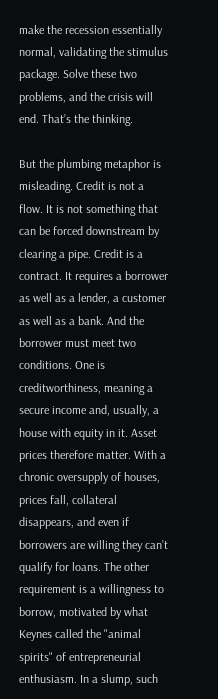make the recession essentially normal, validating the stimulus package. Solve these two problems, and the crisis will end. That’s the thinking.

But the plumbing metaphor is misleading. Credit is not a flow. It is not something that can be forced downstream by clearing a pipe. Credit is a contract. It requires a borrower as well as a lender, a customer as well as a bank. And the borrower must meet two conditions. One is creditworthiness, meaning a secure income and, usually, a house with equity in it. Asset prices therefore matter. With a chronic oversupply of houses, prices fall, collateral disappears, and even if borrowers are willing they can’t qualify for loans. The other requirement is a willingness to borrow, motivated by what Keynes called the "animal spirits" of entrepreneurial enthusiasm. In a slump, such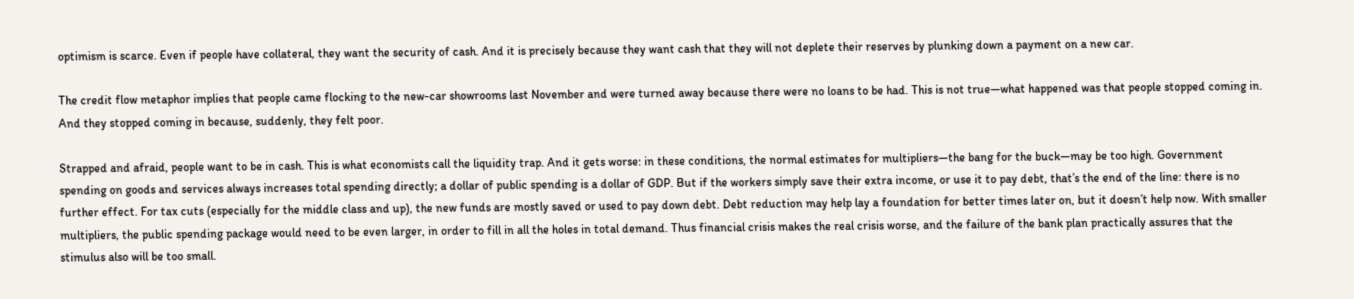optimism is scarce. Even if people have collateral, they want the security of cash. And it is precisely because they want cash that they will not deplete their reserves by plunking down a payment on a new car.

The credit flow metaphor implies that people came flocking to the new-car showrooms last November and were turned away because there were no loans to be had. This is not true—what happened was that people stopped coming in. And they stopped coming in because, suddenly, they felt poor.

Strapped and afraid, people want to be in cash. This is what economists call the liquidity trap. And it gets worse: in these conditions, the normal estimates for multipliers—the bang for the buck—may be too high. Government spending on goods and services always increases total spending directly; a dollar of public spending is a dollar of GDP. But if the workers simply save their extra income, or use it to pay debt, that’s the end of the line: there is no further effect. For tax cuts (especially for the middle class and up), the new funds are mostly saved or used to pay down debt. Debt reduction may help lay a foundation for better times later on, but it doesn’t help now. With smaller multipliers, the public spending package would need to be even larger, in order to fill in all the holes in total demand. Thus financial crisis makes the real crisis worse, and the failure of the bank plan practically assures that the stimulus also will be too small.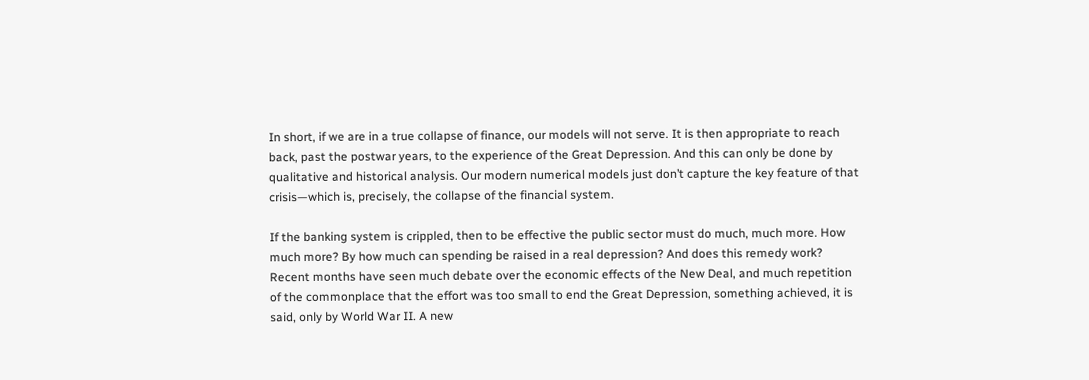In short, if we are in a true collapse of finance, our models will not serve. It is then appropriate to reach back, past the postwar years, to the experience of the Great Depression. And this can only be done by qualitative and historical analysis. Our modern numerical models just don’t capture the key feature of that crisis—which is, precisely, the collapse of the financial system.

If the banking system is crippled, then to be effective the public sector must do much, much more. How much more? By how much can spending be raised in a real depression? And does this remedy work? Recent months have seen much debate over the economic effects of the New Deal, and much repetition of the commonplace that the effort was too small to end the Great Depression, something achieved, it is said, only by World War II. A new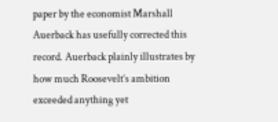paper by the economist Marshall Auerback has usefully corrected this record. Auerback plainly illustrates by how much Roosevelt’s ambition exceeded anything yet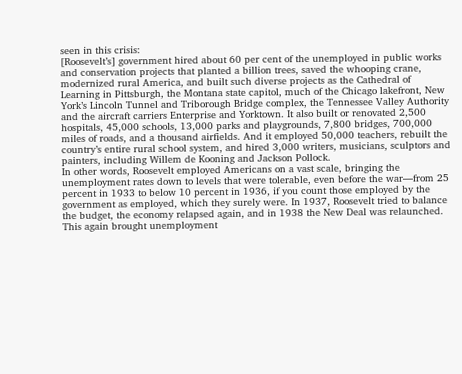seen in this crisis:
[Roosevelt’s] government hired about 60 per cent of the unemployed in public works and conservation projects that planted a billion trees, saved the whooping crane, modernized rural America, and built such diverse projects as the Cathedral of Learning in Pittsburgh, the Montana state capitol, much of the Chicago lakefront, New York’s Lincoln Tunnel and Triborough Bridge complex, the Tennessee Valley Authority and the aircraft carriers Enterprise and Yorktown. It also built or renovated 2,500 hospitals, 45,000 schools, 13,000 parks and playgrounds, 7,800 bridges, 700,000 miles of roads, and a thousand airfields. And it employed 50,000 teachers, rebuilt the country’s entire rural school system, and hired 3,000 writers, musicians, sculptors and painters, including Willem de Kooning and Jackson Pollock.
In other words, Roosevelt employed Americans on a vast scale, bringing the unemployment rates down to levels that were tolerable, even before the war—from 25 percent in 1933 to below 10 percent in 1936, if you count those employed by the government as employed, which they surely were. In 1937, Roosevelt tried to balance the budget, the economy relapsed again, and in 1938 the New Deal was relaunched. This again brought unemployment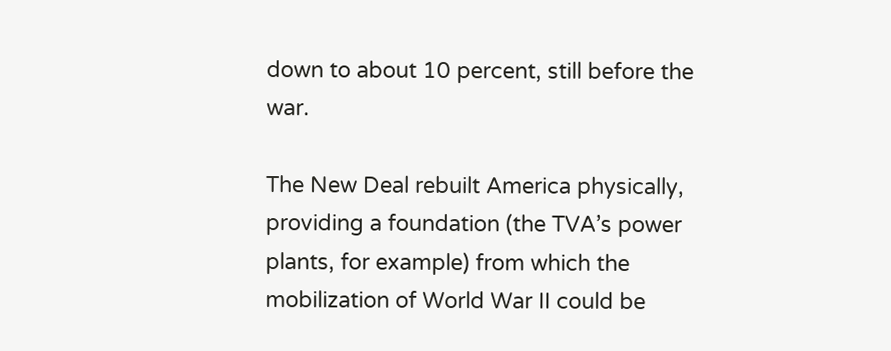down to about 10 percent, still before the war.

The New Deal rebuilt America physically, providing a foundation (the TVA’s power plants, for example) from which the mobilization of World War II could be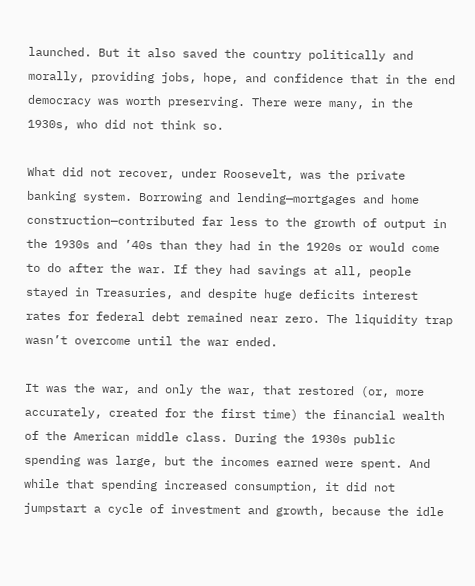launched. But it also saved the country politically and morally, providing jobs, hope, and confidence that in the end democracy was worth preserving. There were many, in the 1930s, who did not think so.

What did not recover, under Roosevelt, was the private banking system. Borrowing and lending—mortgages and home construction—contributed far less to the growth of output in the 1930s and ’40s than they had in the 1920s or would come to do after the war. If they had savings at all, people stayed in Treasuries, and despite huge deficits interest rates for federal debt remained near zero. The liquidity trap wasn’t overcome until the war ended.

It was the war, and only the war, that restored (or, more accurately, created for the first time) the financial wealth of the American middle class. During the 1930s public spending was large, but the incomes earned were spent. And while that spending increased consumption, it did not jumpstart a cycle of investment and growth, because the idle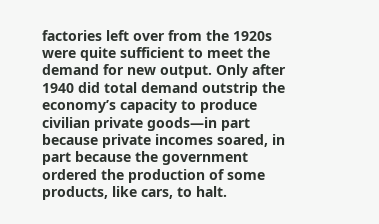factories left over from the 1920s were quite sufficient to meet the demand for new output. Only after 1940 did total demand outstrip the economy’s capacity to produce civilian private goods—in part because private incomes soared, in part because the government ordered the production of some products, like cars, to halt.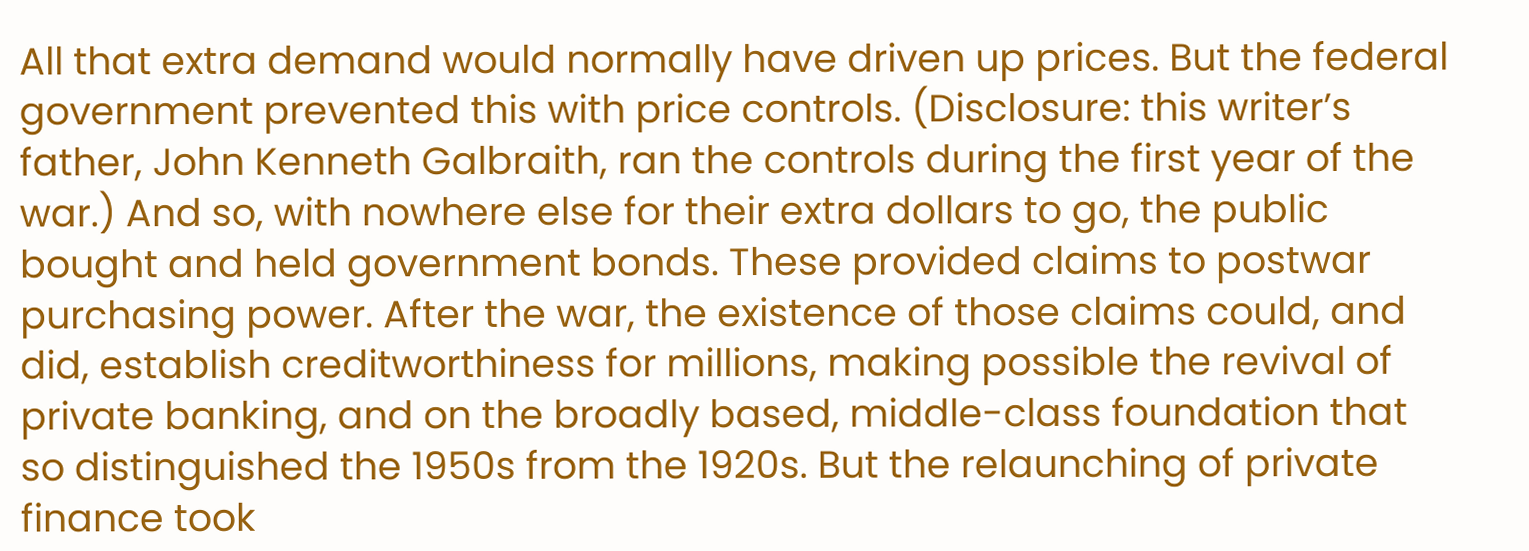All that extra demand would normally have driven up prices. But the federal government prevented this with price controls. (Disclosure: this writer’s father, John Kenneth Galbraith, ran the controls during the first year of the war.) And so, with nowhere else for their extra dollars to go, the public bought and held government bonds. These provided claims to postwar purchasing power. After the war, the existence of those claims could, and did, establish creditworthiness for millions, making possible the revival of private banking, and on the broadly based, middle-class foundation that so distinguished the 1950s from the 1920s. But the relaunching of private finance took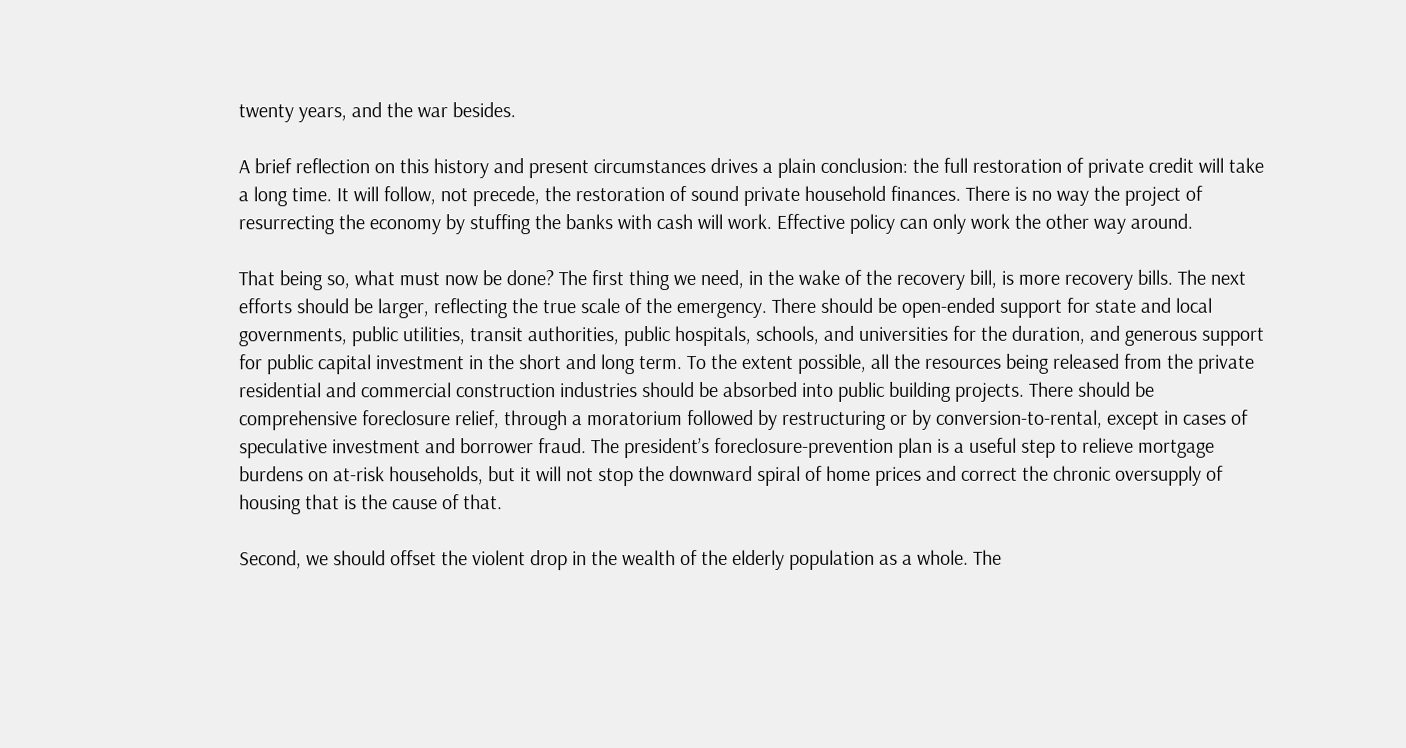twenty years, and the war besides.

A brief reflection on this history and present circumstances drives a plain conclusion: the full restoration of private credit will take a long time. It will follow, not precede, the restoration of sound private household finances. There is no way the project of resurrecting the economy by stuffing the banks with cash will work. Effective policy can only work the other way around.

That being so, what must now be done? The first thing we need, in the wake of the recovery bill, is more recovery bills. The next efforts should be larger, reflecting the true scale of the emergency. There should be open-ended support for state and local governments, public utilities, transit authorities, public hospitals, schools, and universities for the duration, and generous support for public capital investment in the short and long term. To the extent possible, all the resources being released from the private residential and commercial construction industries should be absorbed into public building projects. There should be comprehensive foreclosure relief, through a moratorium followed by restructuring or by conversion-to-rental, except in cases of speculative investment and borrower fraud. The president’s foreclosure-prevention plan is a useful step to relieve mortgage burdens on at-risk households, but it will not stop the downward spiral of home prices and correct the chronic oversupply of housing that is the cause of that.

Second, we should offset the violent drop in the wealth of the elderly population as a whole. The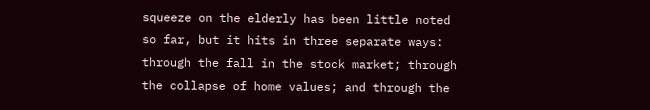squeeze on the elderly has been little noted so far, but it hits in three separate ways: through the fall in the stock market; through the collapse of home values; and through the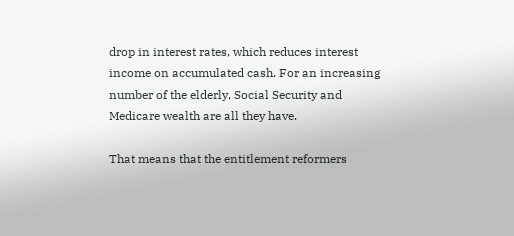drop in interest rates, which reduces interest income on accumulated cash. For an increasing number of the elderly, Social Security and Medicare wealth are all they have.

That means that the entitlement reformers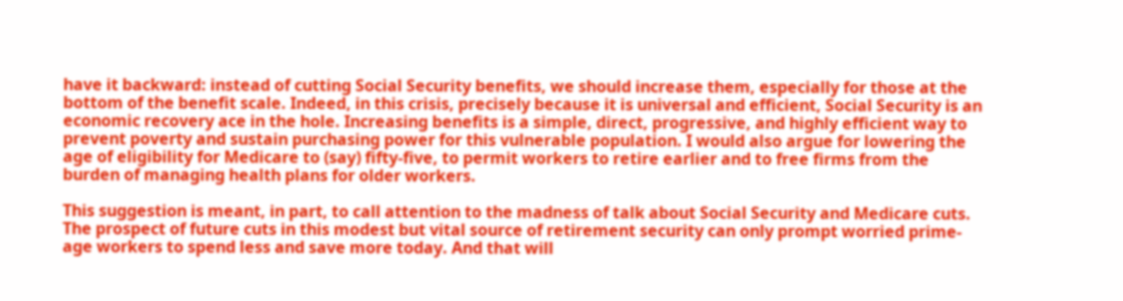have it backward: instead of cutting Social Security benefits, we should increase them, especially for those at the bottom of the benefit scale. Indeed, in this crisis, precisely because it is universal and efficient, Social Security is an economic recovery ace in the hole. Increasing benefits is a simple, direct, progressive, and highly efficient way to prevent poverty and sustain purchasing power for this vulnerable population. I would also argue for lowering the age of eligibility for Medicare to (say) fifty-five, to permit workers to retire earlier and to free firms from the burden of managing health plans for older workers.

This suggestion is meant, in part, to call attention to the madness of talk about Social Security and Medicare cuts. The prospect of future cuts in this modest but vital source of retirement security can only prompt worried prime-age workers to spend less and save more today. And that will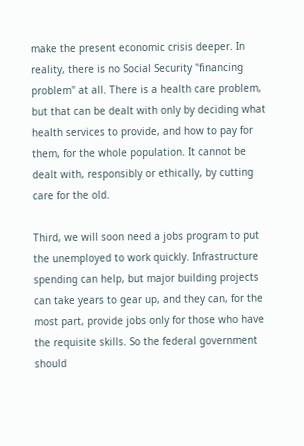make the present economic crisis deeper. In reality, there is no Social Security "financing problem" at all. There is a health care problem, but that can be dealt with only by deciding what health services to provide, and how to pay for them, for the whole population. It cannot be dealt with, responsibly or ethically, by cutting care for the old.

Third, we will soon need a jobs program to put the unemployed to work quickly. Infrastructure spending can help, but major building projects can take years to gear up, and they can, for the most part, provide jobs only for those who have the requisite skills. So the federal government should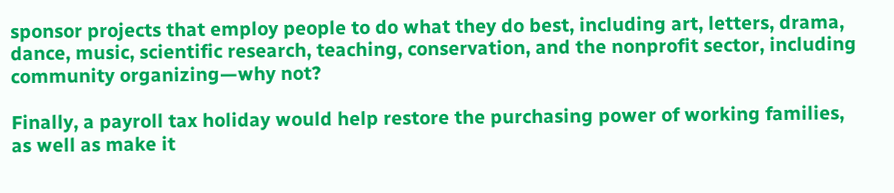sponsor projects that employ people to do what they do best, including art, letters, drama, dance, music, scientific research, teaching, conservation, and the nonprofit sector, including community organizing—why not?

Finally, a payroll tax holiday would help restore the purchasing power of working families, as well as make it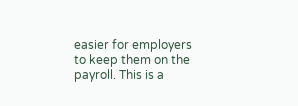easier for employers to keep them on the payroll. This is a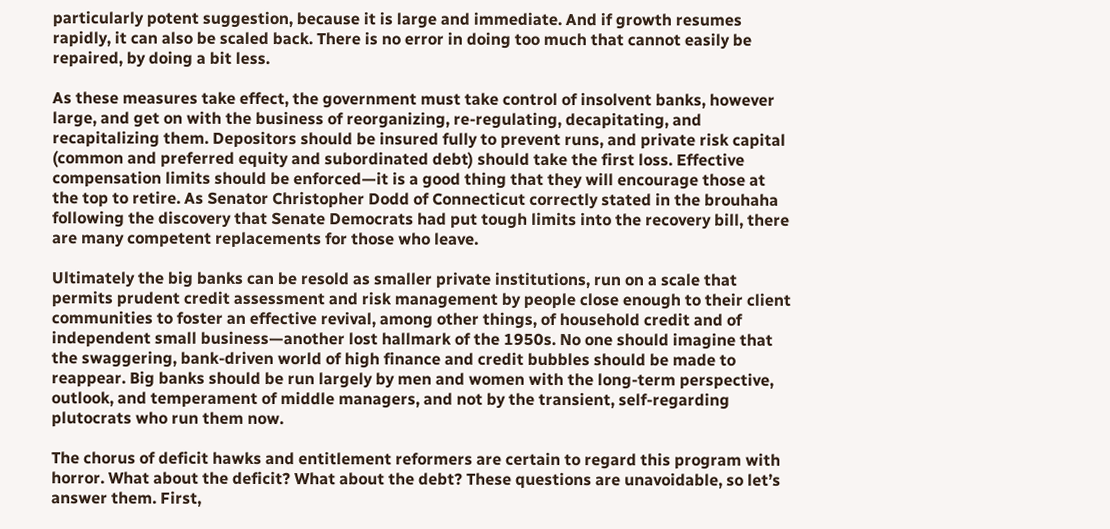particularly potent suggestion, because it is large and immediate. And if growth resumes rapidly, it can also be scaled back. There is no error in doing too much that cannot easily be repaired, by doing a bit less.

As these measures take effect, the government must take control of insolvent banks, however large, and get on with the business of reorganizing, re-regulating, decapitating, and recapitalizing them. Depositors should be insured fully to prevent runs, and private risk capital (common and preferred equity and subordinated debt) should take the first loss. Effective compensation limits should be enforced—it is a good thing that they will encourage those at the top to retire. As Senator Christopher Dodd of Connecticut correctly stated in the brouhaha following the discovery that Senate Democrats had put tough limits into the recovery bill, there are many competent replacements for those who leave.

Ultimately the big banks can be resold as smaller private institutions, run on a scale that permits prudent credit assessment and risk management by people close enough to their client communities to foster an effective revival, among other things, of household credit and of independent small business—another lost hallmark of the 1950s. No one should imagine that the swaggering, bank-driven world of high finance and credit bubbles should be made to reappear. Big banks should be run largely by men and women with the long-term perspective, outlook, and temperament of middle managers, and not by the transient, self-regarding plutocrats who run them now.

The chorus of deficit hawks and entitlement reformers are certain to regard this program with horror. What about the deficit? What about the debt? These questions are unavoidable, so let’s answer them. First,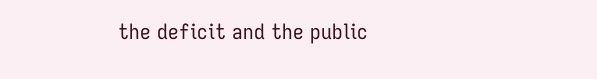the deficit and the public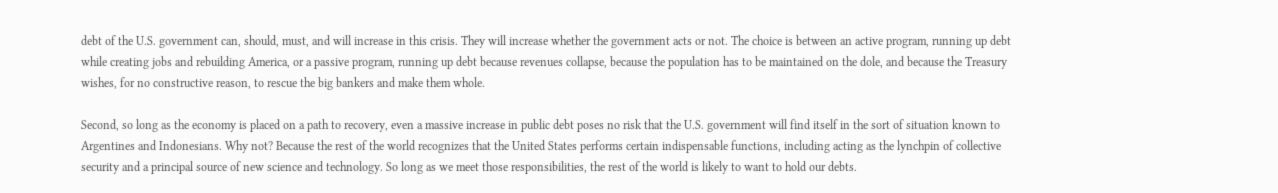debt of the U.S. government can, should, must, and will increase in this crisis. They will increase whether the government acts or not. The choice is between an active program, running up debt while creating jobs and rebuilding America, or a passive program, running up debt because revenues collapse, because the population has to be maintained on the dole, and because the Treasury wishes, for no constructive reason, to rescue the big bankers and make them whole.

Second, so long as the economy is placed on a path to recovery, even a massive increase in public debt poses no risk that the U.S. government will find itself in the sort of situation known to Argentines and Indonesians. Why not? Because the rest of the world recognizes that the United States performs certain indispensable functions, including acting as the lynchpin of collective security and a principal source of new science and technology. So long as we meet those responsibilities, the rest of the world is likely to want to hold our debts.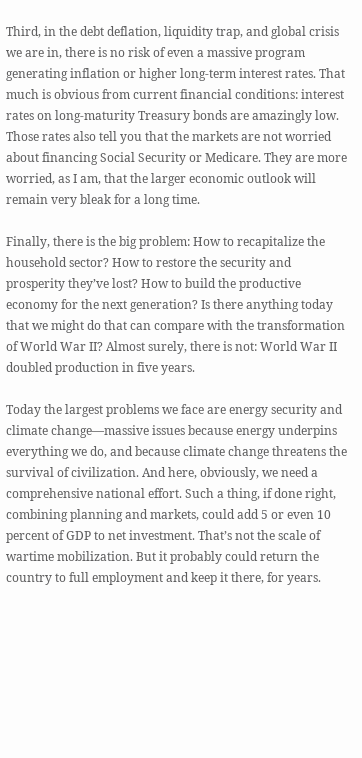Third, in the debt deflation, liquidity trap, and global crisis we are in, there is no risk of even a massive program generating inflation or higher long-term interest rates. That much is obvious from current financial conditions: interest rates on long-maturity Treasury bonds are amazingly low. Those rates also tell you that the markets are not worried about financing Social Security or Medicare. They are more worried, as I am, that the larger economic outlook will remain very bleak for a long time.

Finally, there is the big problem: How to recapitalize the household sector? How to restore the security and prosperity they’ve lost? How to build the productive economy for the next generation? Is there anything today that we might do that can compare with the transformation of World War II? Almost surely, there is not: World War II doubled production in five years.

Today the largest problems we face are energy security and climate change—massive issues because energy underpins everything we do, and because climate change threatens the survival of civilization. And here, obviously, we need a comprehensive national effort. Such a thing, if done right, combining planning and markets, could add 5 or even 10 percent of GDP to net investment. That’s not the scale of wartime mobilization. But it probably could return the country to full employment and keep it there, for years.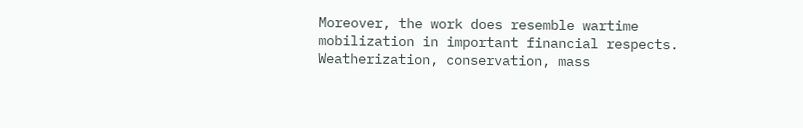Moreover, the work does resemble wartime mobilization in important financial respects. Weatherization, conservation, mass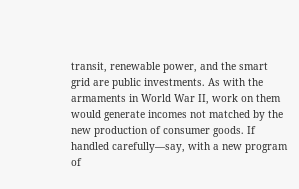transit, renewable power, and the smart grid are public investments. As with the armaments in World War II, work on them would generate incomes not matched by the new production of consumer goods. If handled carefully—say, with a new program of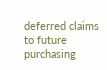deferred claims to future purchasing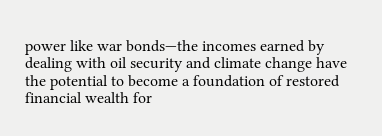power like war bonds—the incomes earned by dealing with oil security and climate change have the potential to become a foundation of restored financial wealth for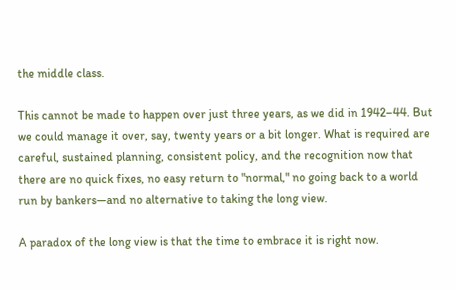the middle class.

This cannot be made to happen over just three years, as we did in 1942–44. But we could manage it over, say, twenty years or a bit longer. What is required are careful, sustained planning, consistent policy, and the recognition now that there are no quick fixes, no easy return to "normal," no going back to a world run by bankers—and no alternative to taking the long view.

A paradox of the long view is that the time to embrace it is right now.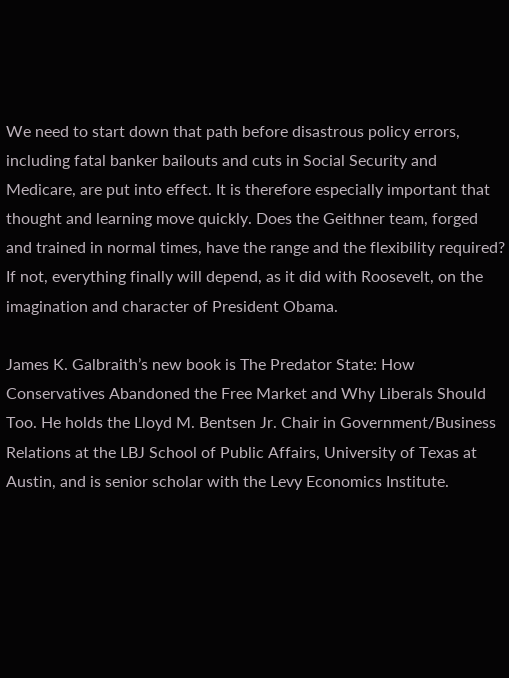We need to start down that path before disastrous policy errors, including fatal banker bailouts and cuts in Social Security and Medicare, are put into effect. It is therefore especially important that thought and learning move quickly. Does the Geithner team, forged and trained in normal times, have the range and the flexibility required? If not, everything finally will depend, as it did with Roosevelt, on the imagination and character of President Obama.

James K. Galbraith’s new book is The Predator State: How Conservatives Abandoned the Free Market and Why Liberals Should Too. He holds the Lloyd M. Bentsen Jr. Chair in Government/Business Relations at the LBJ School of Public Affairs, University of Texas at Austin, and is senior scholar with the Levy Economics Institute.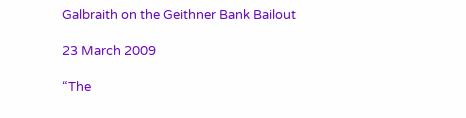Galbraith on the Geithner Bank Bailout

23 March 2009

“The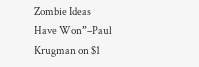Zombie Ideas Have Won”–Paul Krugman on $1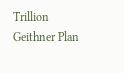Trillion Geithner Plan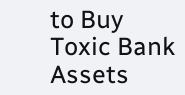to Buy Toxic Bank Assets